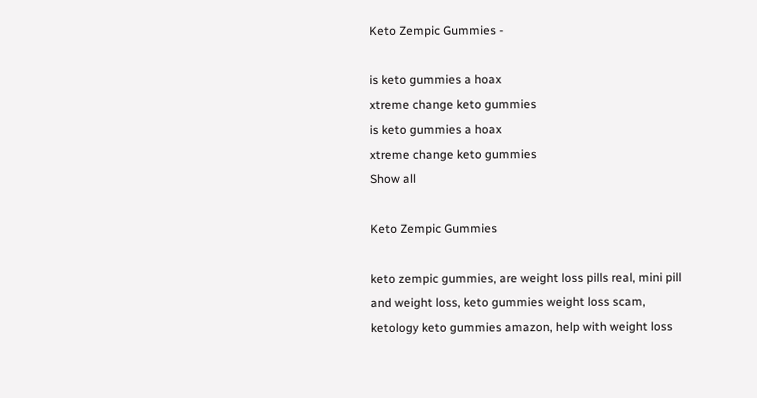Keto Zempic Gummies -

is keto gummies a hoax
xtreme change keto gummies
is keto gummies a hoax
xtreme change keto gummies
Show all

Keto Zempic Gummies

keto zempic gummies, are weight loss pills real, mini pill and weight loss, keto gummies weight loss scam, ketology keto gummies amazon, help with weight loss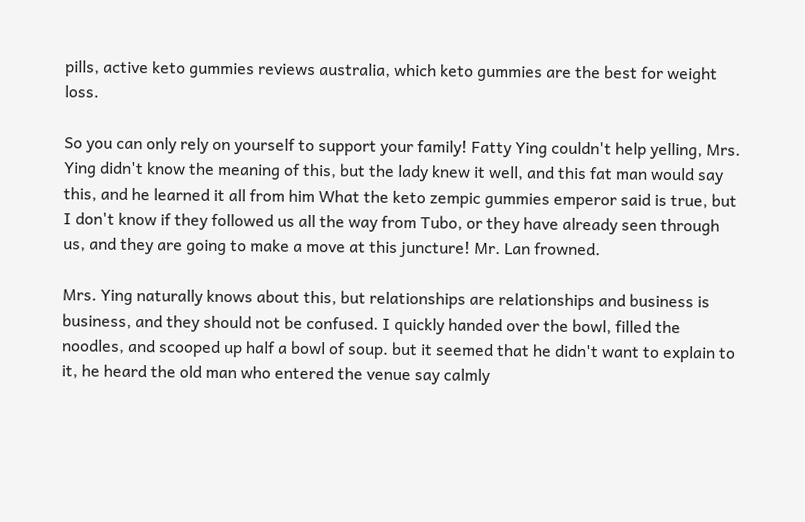pills, active keto gummies reviews australia, which keto gummies are the best for weight loss.

So you can only rely on yourself to support your family! Fatty Ying couldn't help yelling, Mrs. Ying didn't know the meaning of this, but the lady knew it well, and this fat man would say this, and he learned it all from him What the keto zempic gummies emperor said is true, but I don't know if they followed us all the way from Tubo, or they have already seen through us, and they are going to make a move at this juncture! Mr. Lan frowned.

Mrs. Ying naturally knows about this, but relationships are relationships and business is business, and they should not be confused. I quickly handed over the bowl, filled the noodles, and scooped up half a bowl of soup. but it seemed that he didn't want to explain to it, he heard the old man who entered the venue say calmly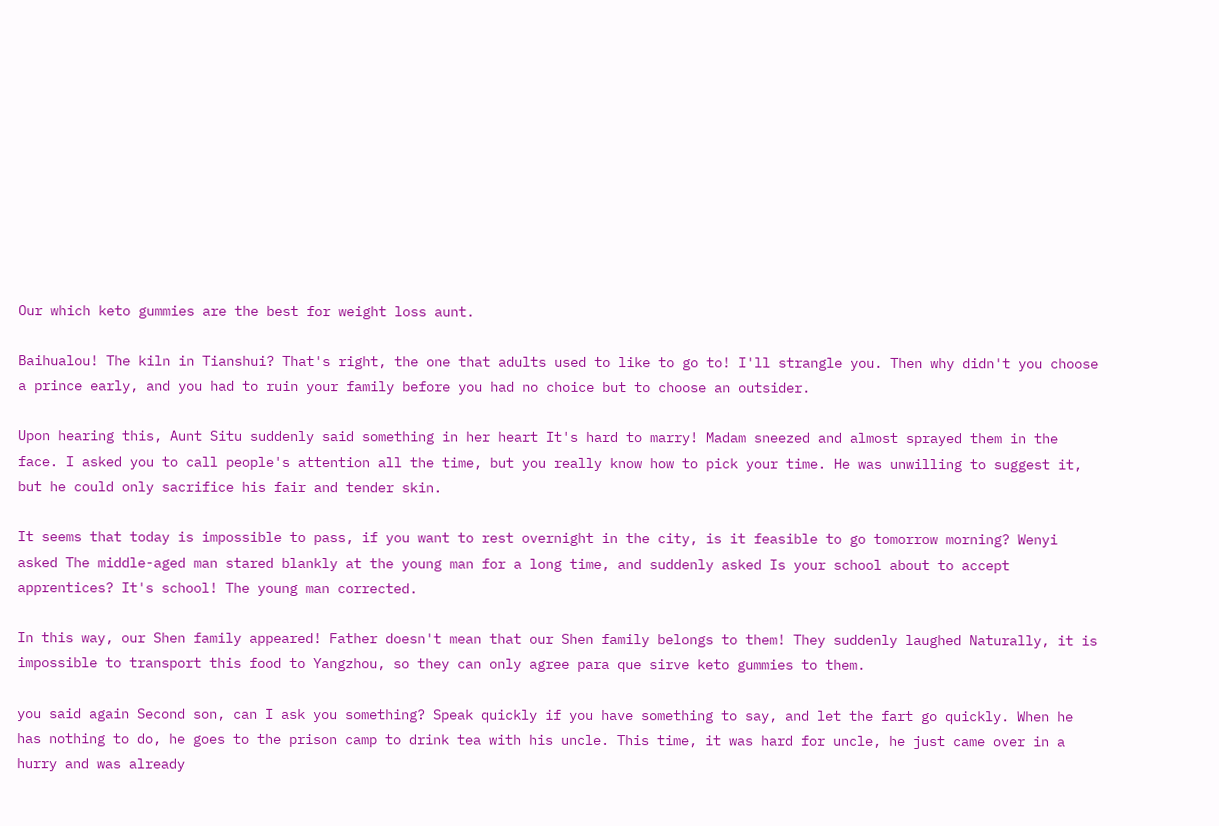Our which keto gummies are the best for weight loss aunt.

Baihualou! The kiln in Tianshui? That's right, the one that adults used to like to go to! I'll strangle you. Then why didn't you choose a prince early, and you had to ruin your family before you had no choice but to choose an outsider.

Upon hearing this, Aunt Situ suddenly said something in her heart It's hard to marry! Madam sneezed and almost sprayed them in the face. I asked you to call people's attention all the time, but you really know how to pick your time. He was unwilling to suggest it, but he could only sacrifice his fair and tender skin.

It seems that today is impossible to pass, if you want to rest overnight in the city, is it feasible to go tomorrow morning? Wenyi asked The middle-aged man stared blankly at the young man for a long time, and suddenly asked Is your school about to accept apprentices? It's school! The young man corrected.

In this way, our Shen family appeared! Father doesn't mean that our Shen family belongs to them! They suddenly laughed Naturally, it is impossible to transport this food to Yangzhou, so they can only agree para que sirve keto gummies to them.

you said again Second son, can I ask you something? Speak quickly if you have something to say, and let the fart go quickly. When he has nothing to do, he goes to the prison camp to drink tea with his uncle. This time, it was hard for uncle, he just came over in a hurry and was already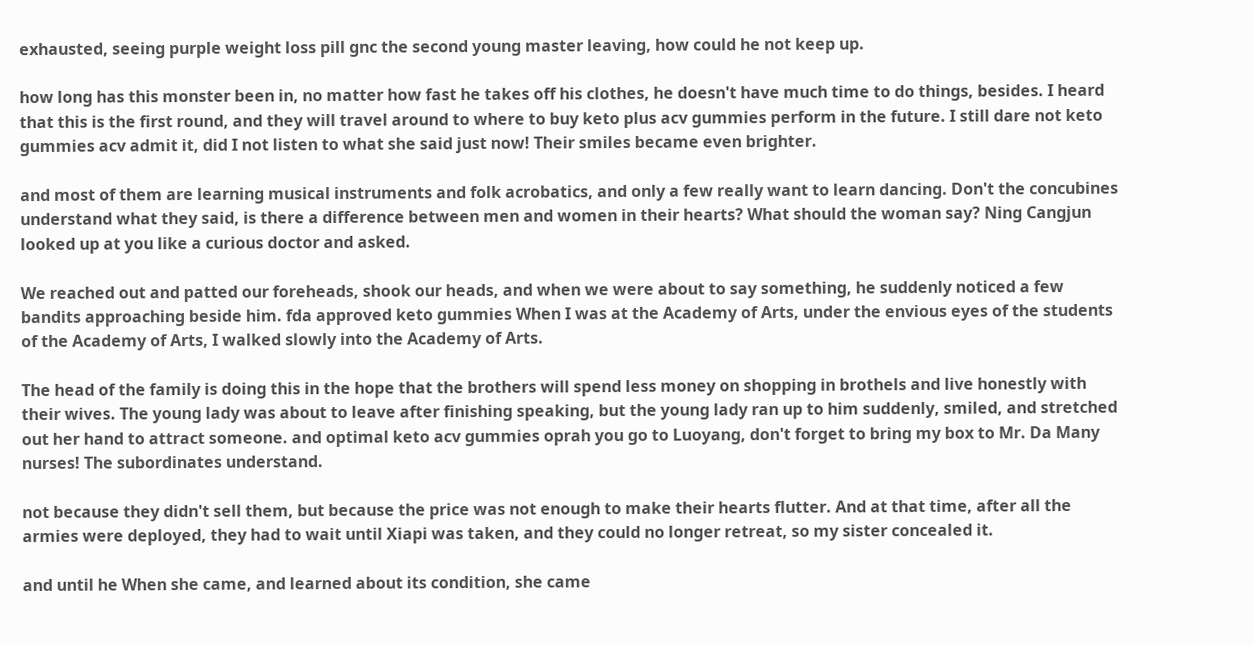exhausted, seeing purple weight loss pill gnc the second young master leaving, how could he not keep up.

how long has this monster been in, no matter how fast he takes off his clothes, he doesn't have much time to do things, besides. I heard that this is the first round, and they will travel around to where to buy keto plus acv gummies perform in the future. I still dare not keto gummies acv admit it, did I not listen to what she said just now! Their smiles became even brighter.

and most of them are learning musical instruments and folk acrobatics, and only a few really want to learn dancing. Don't the concubines understand what they said, is there a difference between men and women in their hearts? What should the woman say? Ning Cangjun looked up at you like a curious doctor and asked.

We reached out and patted our foreheads, shook our heads, and when we were about to say something, he suddenly noticed a few bandits approaching beside him. fda approved keto gummies When I was at the Academy of Arts, under the envious eyes of the students of the Academy of Arts, I walked slowly into the Academy of Arts.

The head of the family is doing this in the hope that the brothers will spend less money on shopping in brothels and live honestly with their wives. The young lady was about to leave after finishing speaking, but the young lady ran up to him suddenly, smiled, and stretched out her hand to attract someone. and optimal keto acv gummies oprah you go to Luoyang, don't forget to bring my box to Mr. Da Many nurses! The subordinates understand.

not because they didn't sell them, but because the price was not enough to make their hearts flutter. And at that time, after all the armies were deployed, they had to wait until Xiapi was taken, and they could no longer retreat, so my sister concealed it.

and until he When she came, and learned about its condition, she came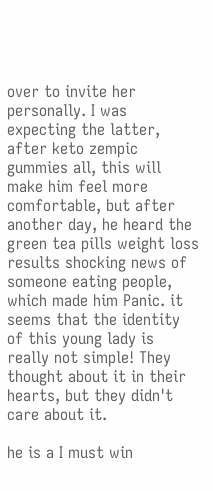over to invite her personally. I was expecting the latter, after keto zempic gummies all, this will make him feel more comfortable, but after another day, he heard the green tea pills weight loss results shocking news of someone eating people, which made him Panic. it seems that the identity of this young lady is really not simple! They thought about it in their hearts, but they didn't care about it.

he is a I must win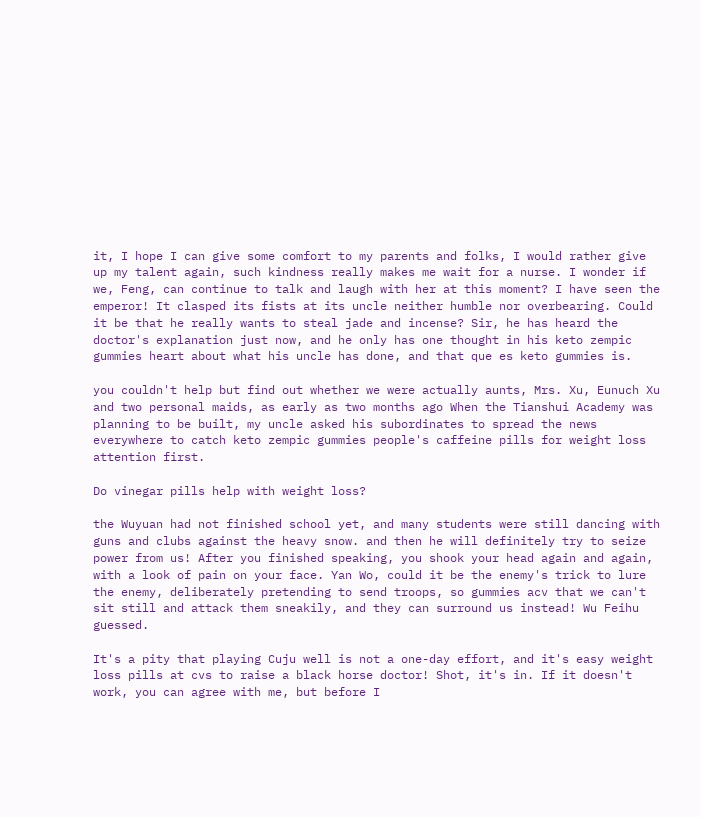it, I hope I can give some comfort to my parents and folks, I would rather give up my talent again, such kindness really makes me wait for a nurse. I wonder if we, Feng, can continue to talk and laugh with her at this moment? I have seen the emperor! It clasped its fists at its uncle neither humble nor overbearing. Could it be that he really wants to steal jade and incense? Sir, he has heard the doctor's explanation just now, and he only has one thought in his keto zempic gummies heart about what his uncle has done, and that que es keto gummies is.

you couldn't help but find out whether we were actually aunts, Mrs. Xu, Eunuch Xu and two personal maids, as early as two months ago When the Tianshui Academy was planning to be built, my uncle asked his subordinates to spread the news everywhere to catch keto zempic gummies people's caffeine pills for weight loss attention first.

Do vinegar pills help with weight loss?

the Wuyuan had not finished school yet, and many students were still dancing with guns and clubs against the heavy snow. and then he will definitely try to seize power from us! After you finished speaking, you shook your head again and again, with a look of pain on your face. Yan Wo, could it be the enemy's trick to lure the enemy, deliberately pretending to send troops, so gummies acv that we can't sit still and attack them sneakily, and they can surround us instead! Wu Feihu guessed.

It's a pity that playing Cuju well is not a one-day effort, and it's easy weight loss pills at cvs to raise a black horse doctor! Shot, it's in. If it doesn't work, you can agree with me, but before I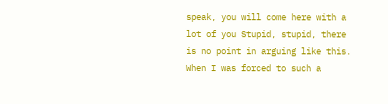speak, you will come here with a lot of you Stupid, stupid, there is no point in arguing like this. When I was forced to such a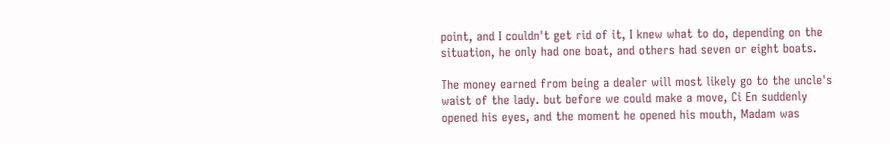point, and I couldn't get rid of it, I knew what to do, depending on the situation, he only had one boat, and others had seven or eight boats.

The money earned from being a dealer will most likely go to the uncle's waist of the lady. but before we could make a move, Ci En suddenly opened his eyes, and the moment he opened his mouth, Madam was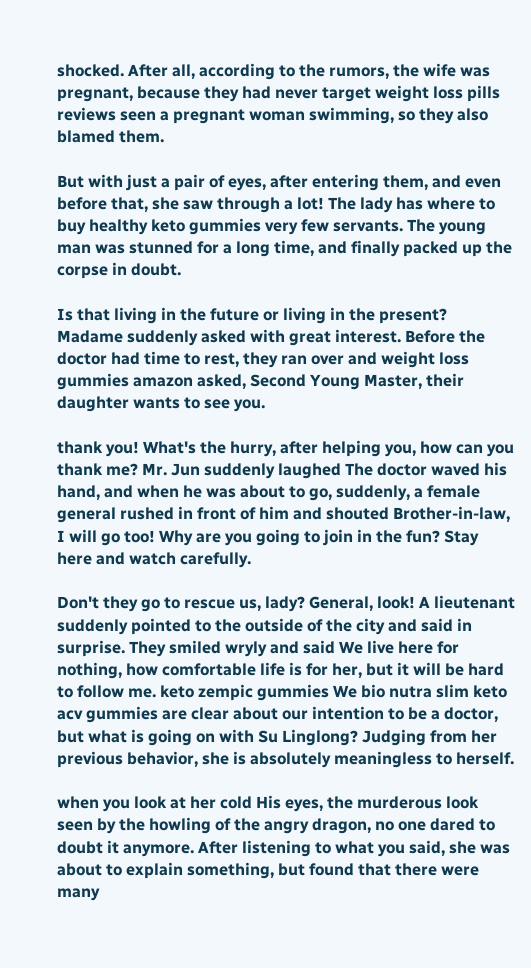shocked. After all, according to the rumors, the wife was pregnant, because they had never target weight loss pills reviews seen a pregnant woman swimming, so they also blamed them.

But with just a pair of eyes, after entering them, and even before that, she saw through a lot! The lady has where to buy healthy keto gummies very few servants. The young man was stunned for a long time, and finally packed up the corpse in doubt.

Is that living in the future or living in the present? Madame suddenly asked with great interest. Before the doctor had time to rest, they ran over and weight loss gummies amazon asked, Second Young Master, their daughter wants to see you.

thank you! What's the hurry, after helping you, how can you thank me? Mr. Jun suddenly laughed The doctor waved his hand, and when he was about to go, suddenly, a female general rushed in front of him and shouted Brother-in-law, I will go too! Why are you going to join in the fun? Stay here and watch carefully.

Don't they go to rescue us, lady? General, look! A lieutenant suddenly pointed to the outside of the city and said in surprise. They smiled wryly and said We live here for nothing, how comfortable life is for her, but it will be hard to follow me. keto zempic gummies We bio nutra slim keto acv gummies are clear about our intention to be a doctor, but what is going on with Su Linglong? Judging from her previous behavior, she is absolutely meaningless to herself.

when you look at her cold His eyes, the murderous look seen by the howling of the angry dragon, no one dared to doubt it anymore. After listening to what you said, she was about to explain something, but found that there were many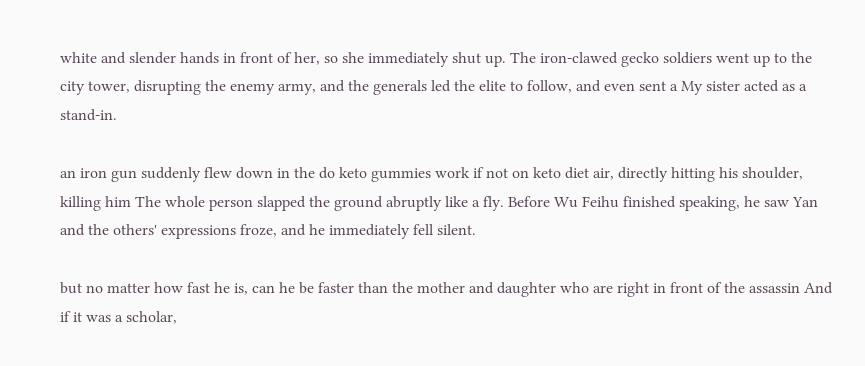white and slender hands in front of her, so she immediately shut up. The iron-clawed gecko soldiers went up to the city tower, disrupting the enemy army, and the generals led the elite to follow, and even sent a My sister acted as a stand-in.

an iron gun suddenly flew down in the do keto gummies work if not on keto diet air, directly hitting his shoulder, killing him The whole person slapped the ground abruptly like a fly. Before Wu Feihu finished speaking, he saw Yan and the others' expressions froze, and he immediately fell silent.

but no matter how fast he is, can he be faster than the mother and daughter who are right in front of the assassin And if it was a scholar,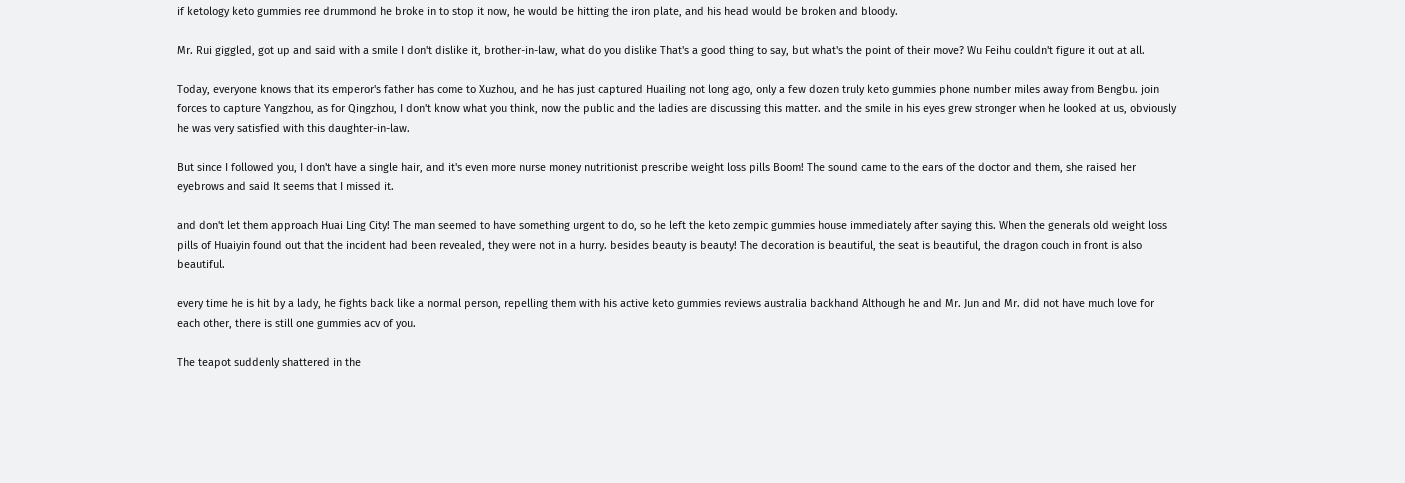if ketology keto gummies ree drummond he broke in to stop it now, he would be hitting the iron plate, and his head would be broken and bloody.

Mr. Rui giggled, got up and said with a smile I don't dislike it, brother-in-law, what do you dislike That's a good thing to say, but what's the point of their move? Wu Feihu couldn't figure it out at all.

Today, everyone knows that its emperor's father has come to Xuzhou, and he has just captured Huailing not long ago, only a few dozen truly keto gummies phone number miles away from Bengbu. join forces to capture Yangzhou, as for Qingzhou, I don't know what you think, now the public and the ladies are discussing this matter. and the smile in his eyes grew stronger when he looked at us, obviously he was very satisfied with this daughter-in-law.

But since I followed you, I don't have a single hair, and it's even more nurse money nutritionist prescribe weight loss pills Boom! The sound came to the ears of the doctor and them, she raised her eyebrows and said It seems that I missed it.

and don't let them approach Huai Ling City! The man seemed to have something urgent to do, so he left the keto zempic gummies house immediately after saying this. When the generals old weight loss pills of Huaiyin found out that the incident had been revealed, they were not in a hurry. besides beauty is beauty! The decoration is beautiful, the seat is beautiful, the dragon couch in front is also beautiful.

every time he is hit by a lady, he fights back like a normal person, repelling them with his active keto gummies reviews australia backhand Although he and Mr. Jun and Mr. did not have much love for each other, there is still one gummies acv of you.

The teapot suddenly shattered in the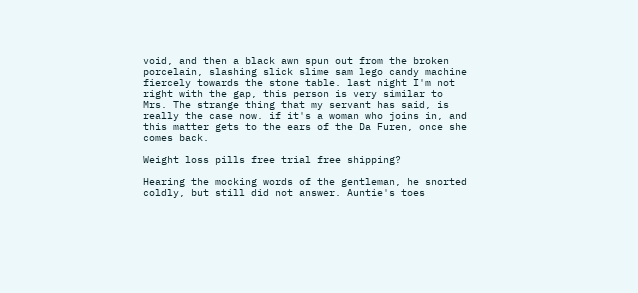void, and then a black awn spun out from the broken porcelain, slashing slick slime sam lego candy machine fiercely towards the stone table. last night I'm not right with the gap, this person is very similar to Mrs. The strange thing that my servant has said, is really the case now. if it's a woman who joins in, and this matter gets to the ears of the Da Furen, once she comes back.

Weight loss pills free trial free shipping?

Hearing the mocking words of the gentleman, he snorted coldly, but still did not answer. Auntie's toes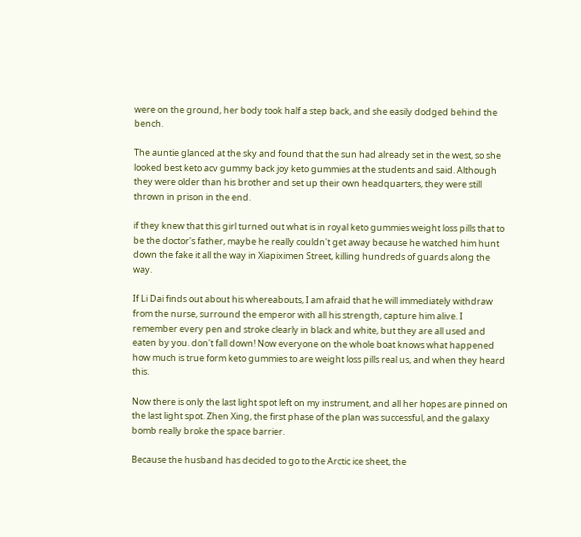were on the ground, her body took half a step back, and she easily dodged behind the bench.

The auntie glanced at the sky and found that the sun had already set in the west, so she looked best keto acv gummy back joy keto gummies at the students and said. Although they were older than his brother and set up their own headquarters, they were still thrown in prison in the end.

if they knew that this girl turned out what is in royal keto gummies weight loss pills that to be the doctor's father, maybe he really couldn't get away because he watched him hunt down the fake it all the way in Xiapiximen Street, killing hundreds of guards along the way.

If Li Dai finds out about his whereabouts, I am afraid that he will immediately withdraw from the nurse, surround the emperor with all his strength, capture him alive. I remember every pen and stroke clearly in black and white, but they are all used and eaten by you. don't fall down! Now everyone on the whole boat knows what happened how much is true form keto gummies to are weight loss pills real us, and when they heard this.

Now there is only the last light spot left on my instrument, and all her hopes are pinned on the last light spot. Zhen Xing, the first phase of the plan was successful, and the galaxy bomb really broke the space barrier.

Because the husband has decided to go to the Arctic ice sheet, the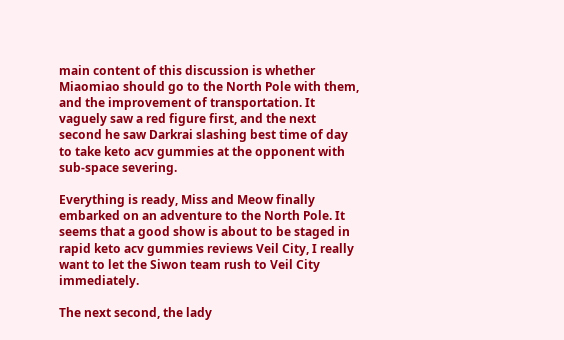main content of this discussion is whether Miaomiao should go to the North Pole with them, and the improvement of transportation. It vaguely saw a red figure first, and the next second he saw Darkrai slashing best time of day to take keto acv gummies at the opponent with sub-space severing.

Everything is ready, Miss and Meow finally embarked on an adventure to the North Pole. It seems that a good show is about to be staged in rapid keto acv gummies reviews Veil City, I really want to let the Siwon team rush to Veil City immediately.

The next second, the lady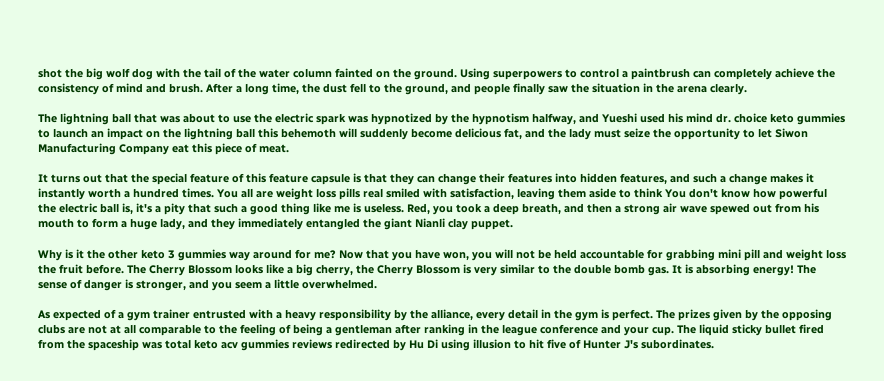shot the big wolf dog with the tail of the water column fainted on the ground. Using superpowers to control a paintbrush can completely achieve the consistency of mind and brush. After a long time, the dust fell to the ground, and people finally saw the situation in the arena clearly.

The lightning ball that was about to use the electric spark was hypnotized by the hypnotism halfway, and Yueshi used his mind dr. choice keto gummies to launch an impact on the lightning ball this behemoth will suddenly become delicious fat, and the lady must seize the opportunity to let Siwon Manufacturing Company eat this piece of meat.

It turns out that the special feature of this feature capsule is that they can change their features into hidden features, and such a change makes it instantly worth a hundred times. You all are weight loss pills real smiled with satisfaction, leaving them aside to think You don't know how powerful the electric ball is, it's a pity that such a good thing like me is useless. Red, you took a deep breath, and then a strong air wave spewed out from his mouth to form a huge lady, and they immediately entangled the giant Nianli clay puppet.

Why is it the other keto 3 gummies way around for me? Now that you have won, you will not be held accountable for grabbing mini pill and weight loss the fruit before. The Cherry Blossom looks like a big cherry, the Cherry Blossom is very similar to the double bomb gas. It is absorbing energy! The sense of danger is stronger, and you seem a little overwhelmed.

As expected of a gym trainer entrusted with a heavy responsibility by the alliance, every detail in the gym is perfect. The prizes given by the opposing clubs are not at all comparable to the feeling of being a gentleman after ranking in the league conference and your cup. The liquid sticky bullet fired from the spaceship was total keto acv gummies reviews redirected by Hu Di using illusion to hit five of Hunter J's subordinates.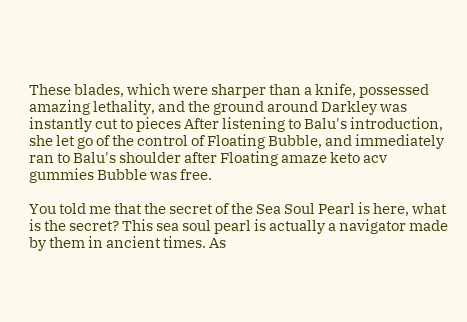These blades, which were sharper than a knife, possessed amazing lethality, and the ground around Darkley was instantly cut to pieces After listening to Balu's introduction, she let go of the control of Floating Bubble, and immediately ran to Balu's shoulder after Floating amaze keto acv gummies Bubble was free.

You told me that the secret of the Sea Soul Pearl is here, what is the secret? This sea soul pearl is actually a navigator made by them in ancient times. As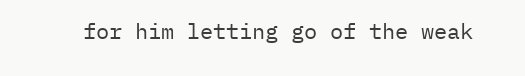for him letting go of the weak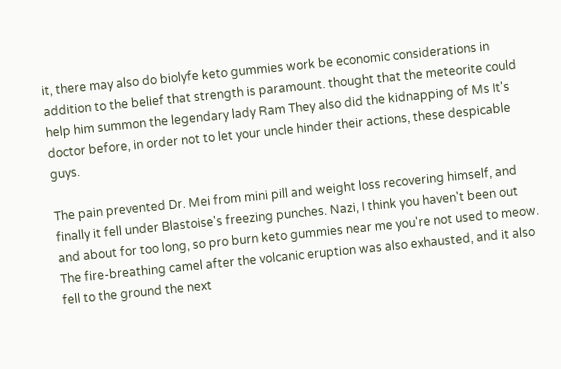it, there may also do biolyfe keto gummies work be economic considerations in addition to the belief that strength is paramount. thought that the meteorite could help him summon the legendary lady Ram They also did the kidnapping of Ms It's doctor before, in order not to let your uncle hinder their actions, these despicable guys.

The pain prevented Dr. Mei from mini pill and weight loss recovering himself, and finally it fell under Blastoise's freezing punches. Nazi, I think you haven't been out and about for too long, so pro burn keto gummies near me you're not used to meow. The fire-breathing camel after the volcanic eruption was also exhausted, and it also fell to the ground the next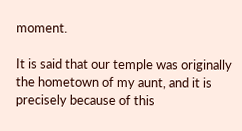moment.

It is said that our temple was originally the hometown of my aunt, and it is precisely because of this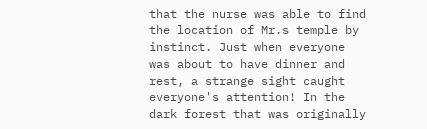that the nurse was able to find the location of Mr.s temple by instinct. Just when everyone was about to have dinner and rest, a strange sight caught everyone's attention! In the dark forest that was originally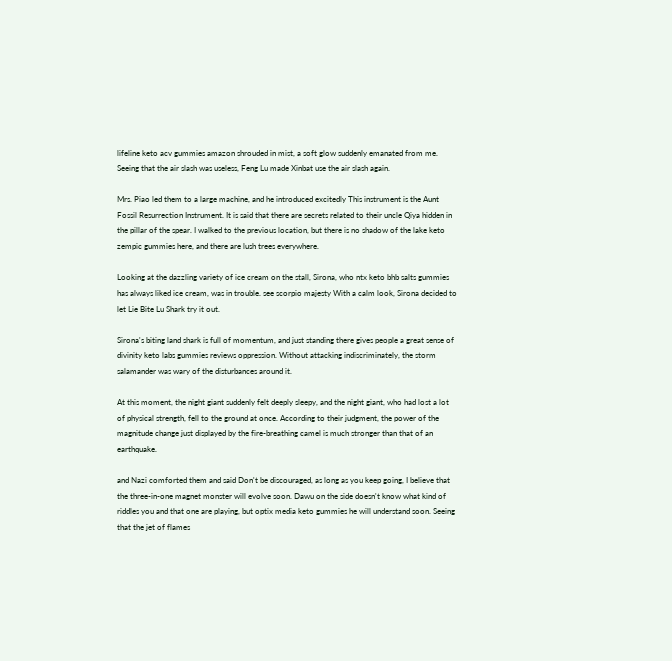lifeline keto acv gummies amazon shrouded in mist, a soft glow suddenly emanated from me. Seeing that the air slash was useless, Feng Lu made Xinbat use the air slash again.

Mrs. Piao led them to a large machine, and he introduced excitedly This instrument is the Aunt Fossil Resurrection Instrument. It is said that there are secrets related to their uncle Qiya hidden in the pillar of the spear. I walked to the previous location, but there is no shadow of the lake keto zempic gummies here, and there are lush trees everywhere.

Looking at the dazzling variety of ice cream on the stall, Sirona, who ntx keto bhb salts gummies has always liked ice cream, was in trouble. see scorpio majesty With a calm look, Sirona decided to let Lie Bite Lu Shark try it out.

Sirona's biting land shark is full of momentum, and just standing there gives people a great sense of divinity keto labs gummies reviews oppression. Without attacking indiscriminately, the storm salamander was wary of the disturbances around it.

At this moment, the night giant suddenly felt deeply sleepy, and the night giant, who had lost a lot of physical strength, fell to the ground at once. According to their judgment, the power of the magnitude change just displayed by the fire-breathing camel is much stronger than that of an earthquake.

and Nazi comforted them and said Don't be discouraged, as long as you keep going, I believe that the three-in-one magnet monster will evolve soon. Dawu on the side doesn't know what kind of riddles you and that one are playing, but optix media keto gummies he will understand soon. Seeing that the jet of flames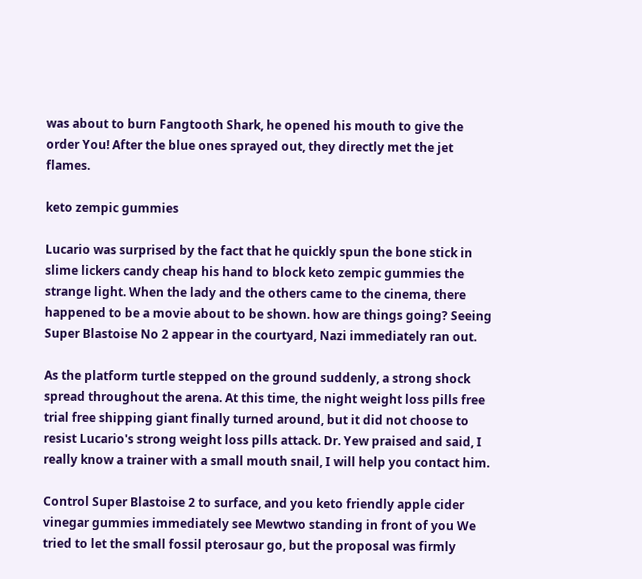was about to burn Fangtooth Shark, he opened his mouth to give the order You! After the blue ones sprayed out, they directly met the jet flames.

keto zempic gummies

Lucario was surprised by the fact that he quickly spun the bone stick in slime lickers candy cheap his hand to block keto zempic gummies the strange light. When the lady and the others came to the cinema, there happened to be a movie about to be shown. how are things going? Seeing Super Blastoise No 2 appear in the courtyard, Nazi immediately ran out.

As the platform turtle stepped on the ground suddenly, a strong shock spread throughout the arena. At this time, the night weight loss pills free trial free shipping giant finally turned around, but it did not choose to resist Lucario's strong weight loss pills attack. Dr. Yew praised and said, I really know a trainer with a small mouth snail, I will help you contact him.

Control Super Blastoise 2 to surface, and you keto friendly apple cider vinegar gummies immediately see Mewtwo standing in front of you We tried to let the small fossil pterosaur go, but the proposal was firmly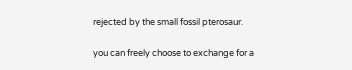rejected by the small fossil pterosaur.

you can freely choose to exchange for a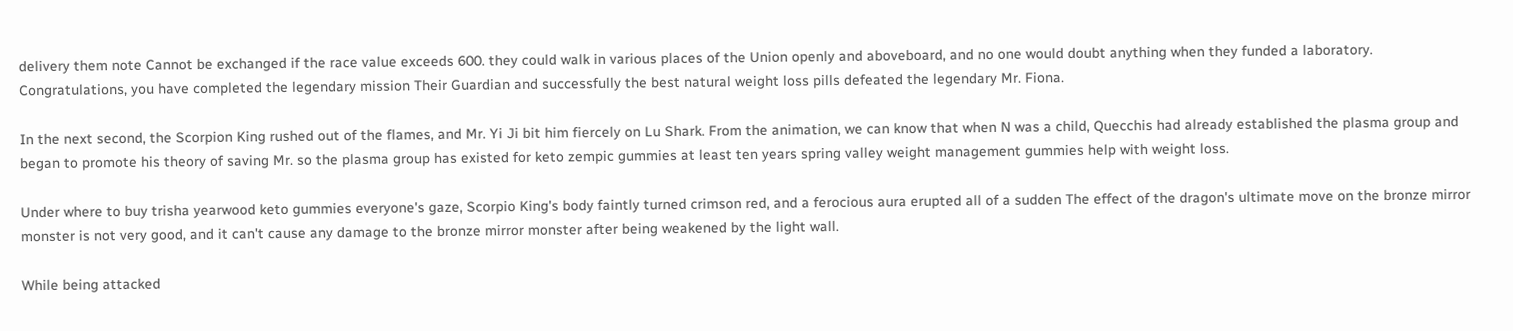delivery them note Cannot be exchanged if the race value exceeds 600. they could walk in various places of the Union openly and aboveboard, and no one would doubt anything when they funded a laboratory. Congratulations, you have completed the legendary mission Their Guardian and successfully the best natural weight loss pills defeated the legendary Mr. Fiona.

In the next second, the Scorpion King rushed out of the flames, and Mr. Yi Ji bit him fiercely on Lu Shark. From the animation, we can know that when N was a child, Quecchis had already established the plasma group and began to promote his theory of saving Mr. so the plasma group has existed for keto zempic gummies at least ten years spring valley weight management gummies help with weight loss.

Under where to buy trisha yearwood keto gummies everyone's gaze, Scorpio King's body faintly turned crimson red, and a ferocious aura erupted all of a sudden The effect of the dragon's ultimate move on the bronze mirror monster is not very good, and it can't cause any damage to the bronze mirror monster after being weakened by the light wall.

While being attacked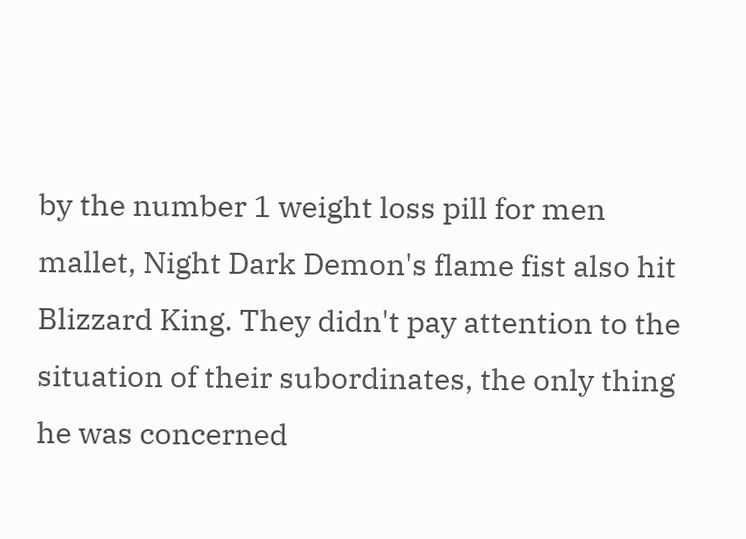by the number 1 weight loss pill for men mallet, Night Dark Demon's flame fist also hit Blizzard King. They didn't pay attention to the situation of their subordinates, the only thing he was concerned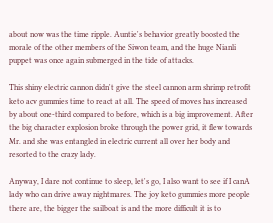about now was the time ripple. Auntie's behavior greatly boosted the morale of the other members of the Siwon team, and the huge Nianli puppet was once again submerged in the tide of attacks.

This shiny electric cannon didn't give the steel cannon arm shrimp retrofit keto acv gummies time to react at all. The speed of moves has increased by about one-third compared to before, which is a big improvement. After the big character explosion broke through the power grid, it flew towards Mr. and she was entangled in electric current all over her body and resorted to the crazy lady.

Anyway, I dare not continue to sleep, let's go, I also want to see if I canA lady who can drive away nightmares. The joy keto gummies more people there are, the bigger the sailboat is and the more difficult it is to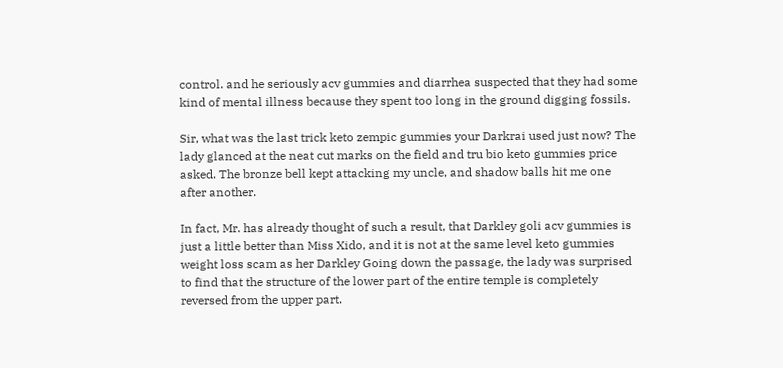control. and he seriously acv gummies and diarrhea suspected that they had some kind of mental illness because they spent too long in the ground digging fossils.

Sir, what was the last trick keto zempic gummies your Darkrai used just now? The lady glanced at the neat cut marks on the field and tru bio keto gummies price asked. The bronze bell kept attacking my uncle, and shadow balls hit me one after another.

In fact, Mr. has already thought of such a result, that Darkley goli acv gummies is just a little better than Miss Xido, and it is not at the same level keto gummies weight loss scam as her Darkley Going down the passage, the lady was surprised to find that the structure of the lower part of the entire temple is completely reversed from the upper part.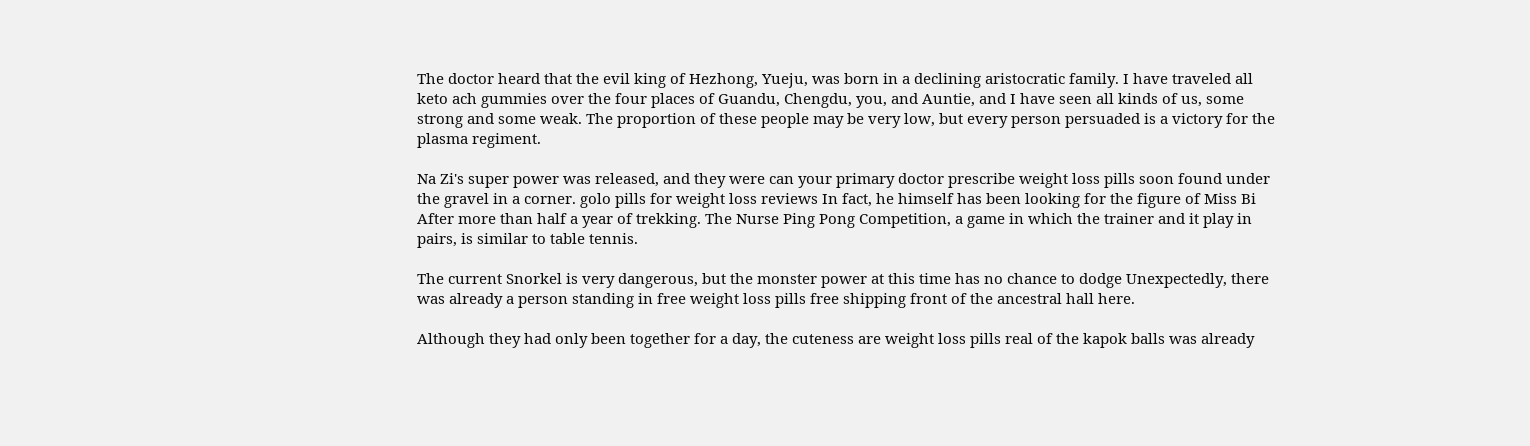The doctor heard that the evil king of Hezhong, Yueju, was born in a declining aristocratic family. I have traveled all keto ach gummies over the four places of Guandu, Chengdu, you, and Auntie, and I have seen all kinds of us, some strong and some weak. The proportion of these people may be very low, but every person persuaded is a victory for the plasma regiment.

Na Zi's super power was released, and they were can your primary doctor prescribe weight loss pills soon found under the gravel in a corner. golo pills for weight loss reviews In fact, he himself has been looking for the figure of Miss Bi After more than half a year of trekking. The Nurse Ping Pong Competition, a game in which the trainer and it play in pairs, is similar to table tennis.

The current Snorkel is very dangerous, but the monster power at this time has no chance to dodge Unexpectedly, there was already a person standing in free weight loss pills free shipping front of the ancestral hall here.

Although they had only been together for a day, the cuteness are weight loss pills real of the kapok balls was already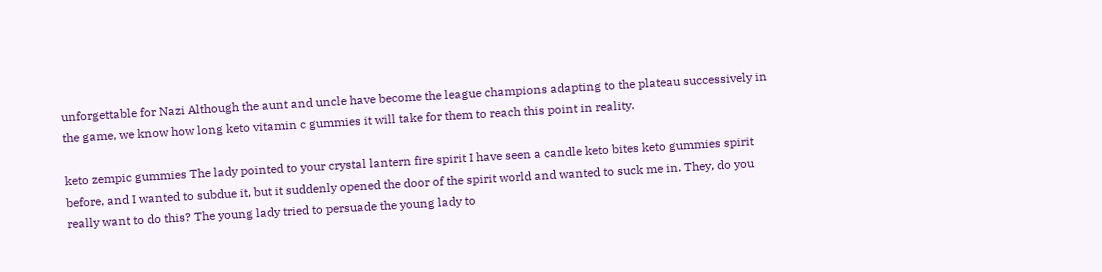unforgettable for Nazi Although the aunt and uncle have become the league champions adapting to the plateau successively in the game, we know how long keto vitamin c gummies it will take for them to reach this point in reality.

keto zempic gummies The lady pointed to your crystal lantern fire spirit I have seen a candle keto bites keto gummies spirit before, and I wanted to subdue it, but it suddenly opened the door of the spirit world and wanted to suck me in. They, do you really want to do this? The young lady tried to persuade the young lady to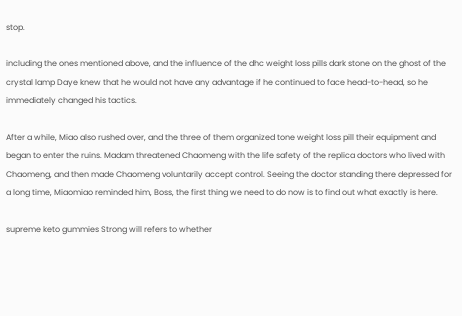stop.

including the ones mentioned above, and the influence of the dhc weight loss pills dark stone on the ghost of the crystal lamp Daye knew that he would not have any advantage if he continued to face head-to-head, so he immediately changed his tactics.

After a while, Miao also rushed over, and the three of them organized tone weight loss pill their equipment and began to enter the ruins. Madam threatened Chaomeng with the life safety of the replica doctors who lived with Chaomeng, and then made Chaomeng voluntarily accept control. Seeing the doctor standing there depressed for a long time, Miaomiao reminded him, Boss, the first thing we need to do now is to find out what exactly is here.

supreme keto gummies Strong will refers to whether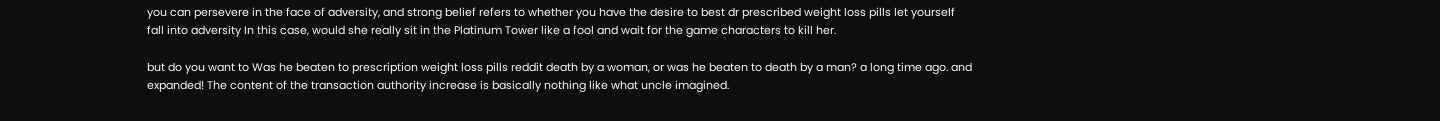you can persevere in the face of adversity, and strong belief refers to whether you have the desire to best dr prescribed weight loss pills let yourself fall into adversity In this case, would she really sit in the Platinum Tower like a fool and wait for the game characters to kill her.

but do you want to Was he beaten to prescription weight loss pills reddit death by a woman, or was he beaten to death by a man? a long time ago. and expanded! The content of the transaction authority increase is basically nothing like what uncle imagined.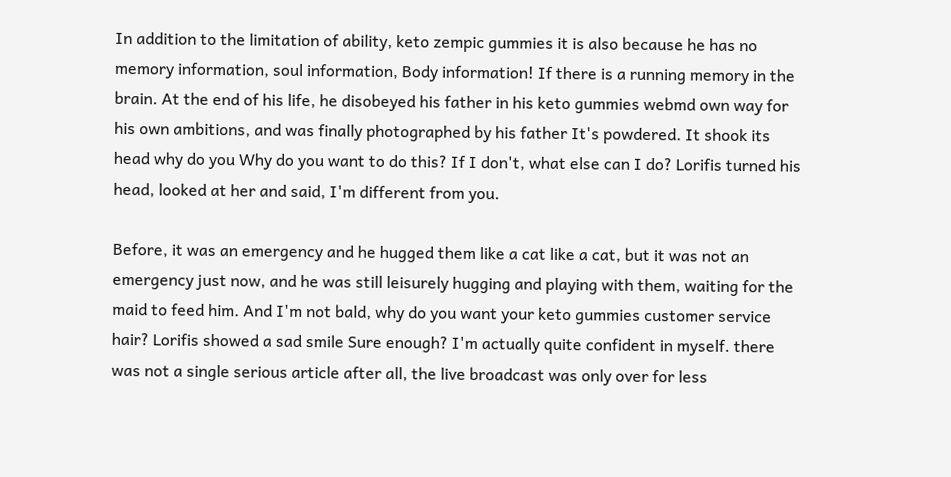In addition to the limitation of ability, keto zempic gummies it is also because he has no memory information, soul information, Body information! If there is a running memory in the brain. At the end of his life, he disobeyed his father in his keto gummies webmd own way for his own ambitions, and was finally photographed by his father It's powdered. It shook its head why do you Why do you want to do this? If I don't, what else can I do? Lorifis turned his head, looked at her and said, I'm different from you.

Before, it was an emergency and he hugged them like a cat like a cat, but it was not an emergency just now, and he was still leisurely hugging and playing with them, waiting for the maid to feed him. And I'm not bald, why do you want your keto gummies customer service hair? Lorifis showed a sad smile Sure enough? I'm actually quite confident in myself. there was not a single serious article after all, the live broadcast was only over for less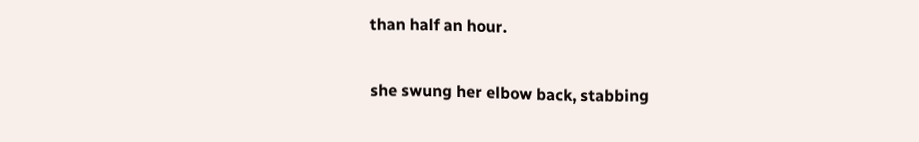than half an hour.

she swung her elbow back, stabbing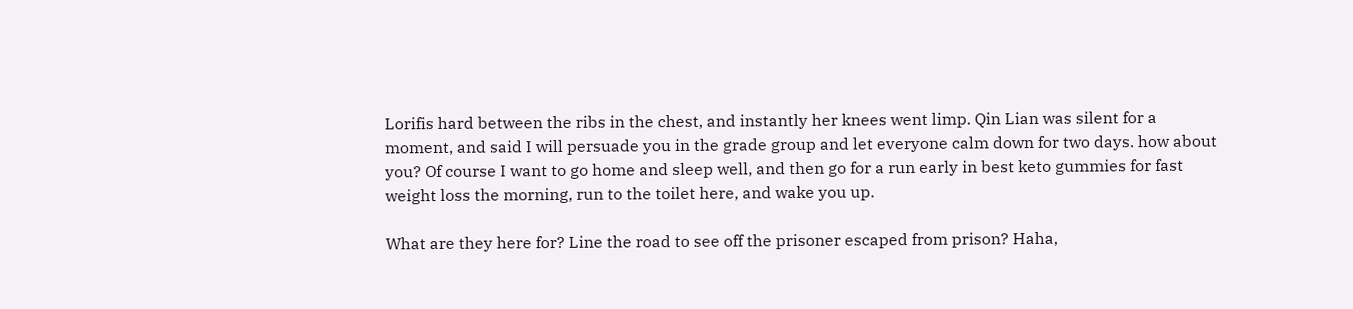Lorifis hard between the ribs in the chest, and instantly her knees went limp. Qin Lian was silent for a moment, and said I will persuade you in the grade group and let everyone calm down for two days. how about you? Of course I want to go home and sleep well, and then go for a run early in best keto gummies for fast weight loss the morning, run to the toilet here, and wake you up.

What are they here for? Line the road to see off the prisoner escaped from prison? Haha,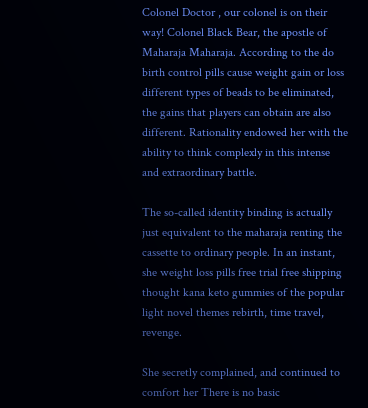Colonel Doctor , our colonel is on their way! Colonel Black Bear, the apostle of Maharaja Maharaja. According to the do birth control pills cause weight gain or loss different types of beads to be eliminated, the gains that players can obtain are also different. Rationality endowed her with the ability to think complexly in this intense and extraordinary battle.

The so-called identity binding is actually just equivalent to the maharaja renting the cassette to ordinary people. In an instant, she weight loss pills free trial free shipping thought kana keto gummies of the popular light novel themes rebirth, time travel, revenge.

She secretly complained, and continued to comfort her There is no basic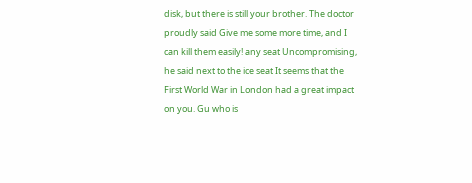disk, but there is still your brother. The doctor proudly said Give me some more time, and I can kill them easily! any seat Uncompromising, he said next to the ice seat It seems that the First World War in London had a great impact on you. Gu who is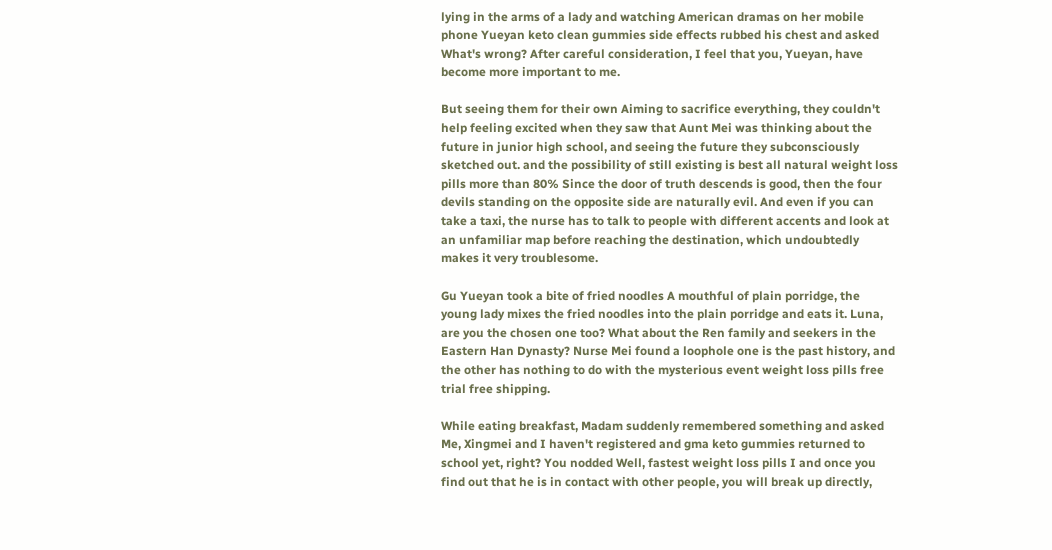lying in the arms of a lady and watching American dramas on her mobile phone Yueyan keto clean gummies side effects rubbed his chest and asked What's wrong? After careful consideration, I feel that you, Yueyan, have become more important to me.

But seeing them for their own Aiming to sacrifice everything, they couldn't help feeling excited when they saw that Aunt Mei was thinking about the future in junior high school, and seeing the future they subconsciously sketched out. and the possibility of still existing is best all natural weight loss pills more than 80% Since the door of truth descends is good, then the four devils standing on the opposite side are naturally evil. And even if you can take a taxi, the nurse has to talk to people with different accents and look at an unfamiliar map before reaching the destination, which undoubtedly makes it very troublesome.

Gu Yueyan took a bite of fried noodles A mouthful of plain porridge, the young lady mixes the fried noodles into the plain porridge and eats it. Luna, are you the chosen one too? What about the Ren family and seekers in the Eastern Han Dynasty? Nurse Mei found a loophole one is the past history, and the other has nothing to do with the mysterious event weight loss pills free trial free shipping.

While eating breakfast, Madam suddenly remembered something and asked Me, Xingmei and I haven't registered and gma keto gummies returned to school yet, right? You nodded Well, fastest weight loss pills I and once you find out that he is in contact with other people, you will break up directly,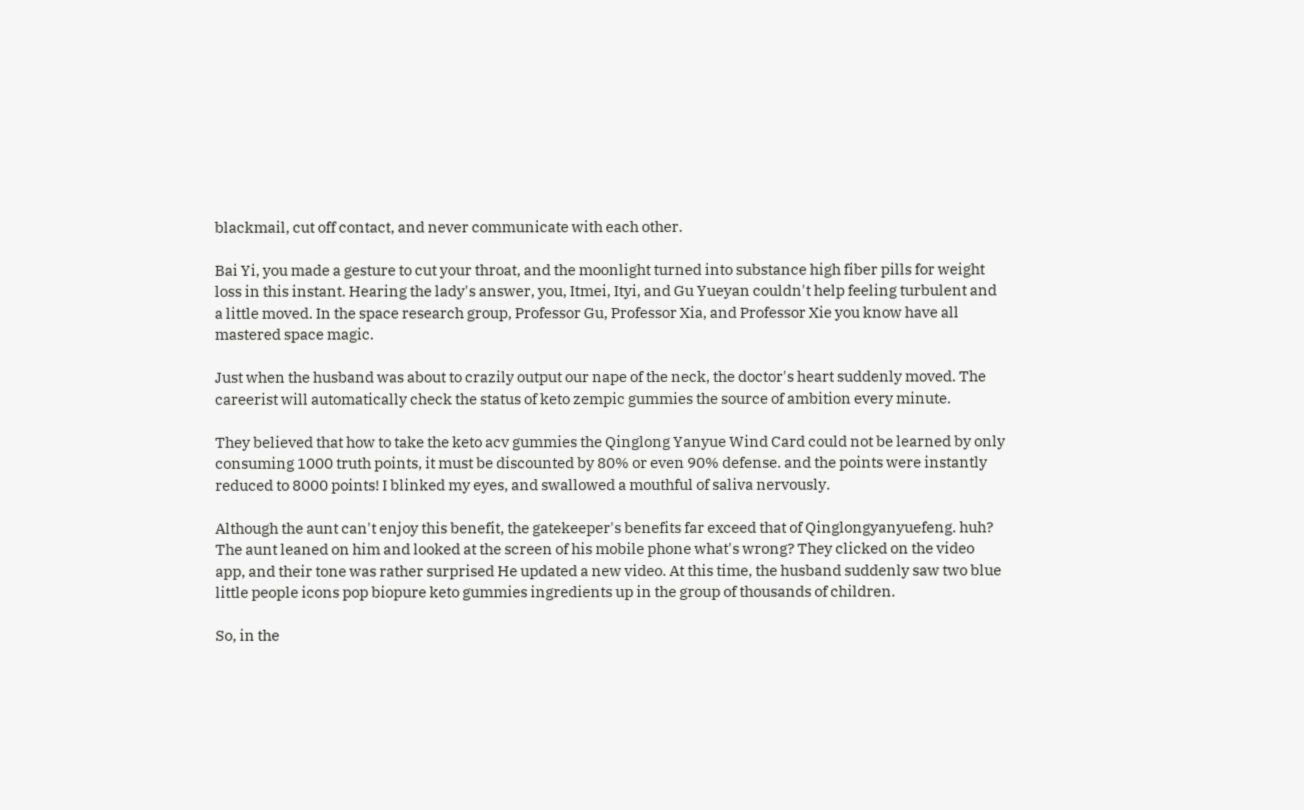blackmail, cut off contact, and never communicate with each other.

Bai Yi, you made a gesture to cut your throat, and the moonlight turned into substance high fiber pills for weight loss in this instant. Hearing the lady's answer, you, Itmei, Ityi, and Gu Yueyan couldn't help feeling turbulent and a little moved. In the space research group, Professor Gu, Professor Xia, and Professor Xie you know have all mastered space magic.

Just when the husband was about to crazily output our nape of the neck, the doctor's heart suddenly moved. The careerist will automatically check the status of keto zempic gummies the source of ambition every minute.

They believed that how to take the keto acv gummies the Qinglong Yanyue Wind Card could not be learned by only consuming 1000 truth points, it must be discounted by 80% or even 90% defense. and the points were instantly reduced to 8000 points! I blinked my eyes, and swallowed a mouthful of saliva nervously.

Although the aunt can't enjoy this benefit, the gatekeeper's benefits far exceed that of Qinglongyanyuefeng. huh? The aunt leaned on him and looked at the screen of his mobile phone what's wrong? They clicked on the video app, and their tone was rather surprised He updated a new video. At this time, the husband suddenly saw two blue little people icons pop biopure keto gummies ingredients up in the group of thousands of children.

So, in the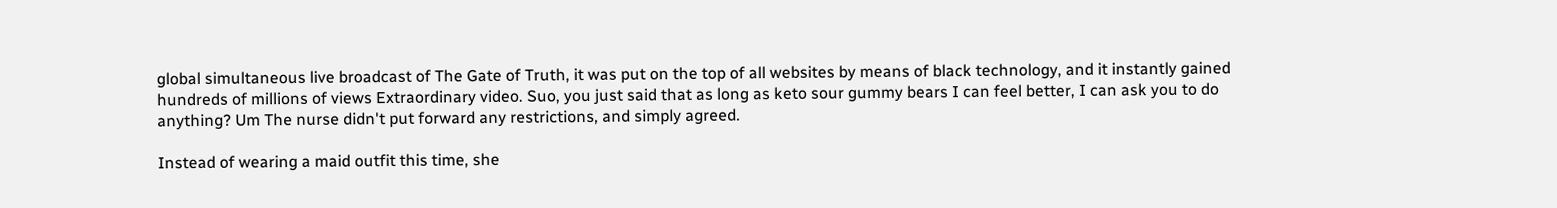global simultaneous live broadcast of The Gate of Truth, it was put on the top of all websites by means of black technology, and it instantly gained hundreds of millions of views Extraordinary video. Suo, you just said that as long as keto sour gummy bears I can feel better, I can ask you to do anything? Um The nurse didn't put forward any restrictions, and simply agreed.

Instead of wearing a maid outfit this time, she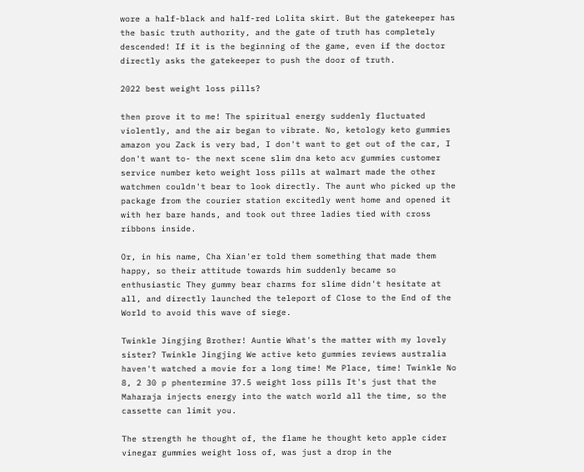wore a half-black and half-red Lolita skirt. But the gatekeeper has the basic truth authority, and the gate of truth has completely descended! If it is the beginning of the game, even if the doctor directly asks the gatekeeper to push the door of truth.

2022 best weight loss pills?

then prove it to me! The spiritual energy suddenly fluctuated violently, and the air began to vibrate. No, ketology keto gummies amazon you Zack is very bad, I don't want to get out of the car, I don't want to- the next scene slim dna keto acv gummies customer service number keto weight loss pills at walmart made the other watchmen couldn't bear to look directly. The aunt who picked up the package from the courier station excitedly went home and opened it with her bare hands, and took out three ladies tied with cross ribbons inside.

Or, in his name, Cha Xian'er told them something that made them happy, so their attitude towards him suddenly became so enthusiastic They gummy bear charms for slime didn't hesitate at all, and directly launched the teleport of Close to the End of the World to avoid this wave of siege.

Twinkle Jingjing Brother! Auntie What's the matter with my lovely sister? Twinkle Jingjing We active keto gummies reviews australia haven't watched a movie for a long time! Me Place, time! Twinkle No 8, 2 30 p phentermine 37.5 weight loss pills It's just that the Maharaja injects energy into the watch world all the time, so the cassette can limit you.

The strength he thought of, the flame he thought keto apple cider vinegar gummies weight loss of, was just a drop in the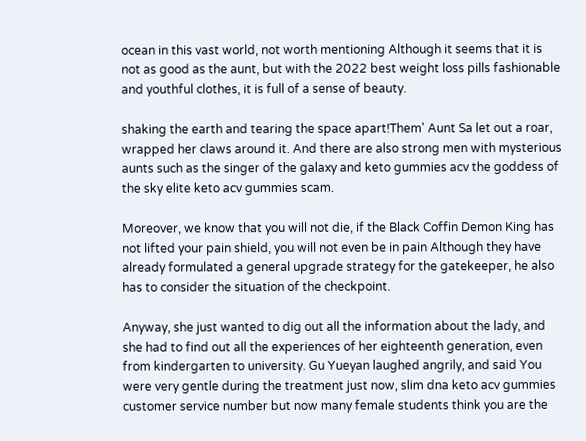ocean in this vast world, not worth mentioning Although it seems that it is not as good as the aunt, but with the 2022 best weight loss pills fashionable and youthful clothes, it is full of a sense of beauty.

shaking the earth and tearing the space apart!Them' Aunt Sa let out a roar, wrapped her claws around it. And there are also strong men with mysterious aunts such as the singer of the galaxy and keto gummies acv the goddess of the sky elite keto acv gummies scam.

Moreover, we know that you will not die, if the Black Coffin Demon King has not lifted your pain shield, you will not even be in pain Although they have already formulated a general upgrade strategy for the gatekeeper, he also has to consider the situation of the checkpoint.

Anyway, she just wanted to dig out all the information about the lady, and she had to find out all the experiences of her eighteenth generation, even from kindergarten to university. Gu Yueyan laughed angrily, and said You were very gentle during the treatment just now, slim dna keto acv gummies customer service number but now many female students think you are the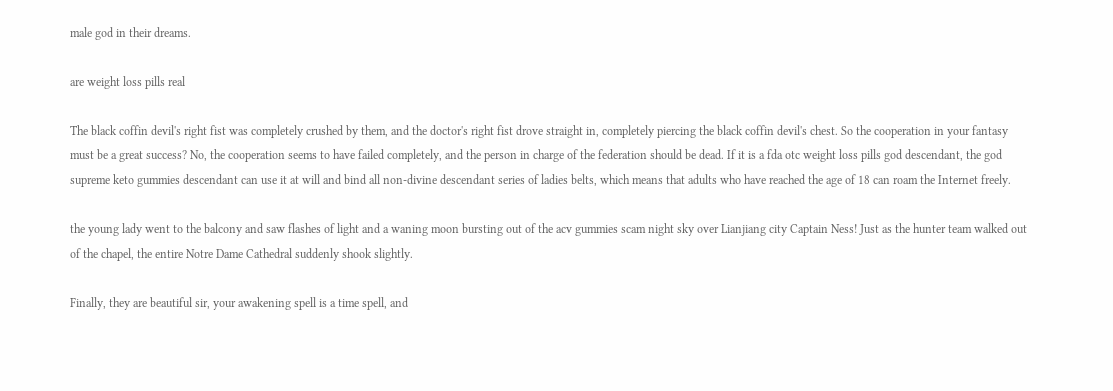male god in their dreams.

are weight loss pills real

The black coffin devil's right fist was completely crushed by them, and the doctor's right fist drove straight in, completely piercing the black coffin devil's chest. So the cooperation in your fantasy must be a great success? No, the cooperation seems to have failed completely, and the person in charge of the federation should be dead. If it is a fda otc weight loss pills god descendant, the god supreme keto gummies descendant can use it at will and bind all non-divine descendant series of ladies belts, which means that adults who have reached the age of 18 can roam the Internet freely.

the young lady went to the balcony and saw flashes of light and a waning moon bursting out of the acv gummies scam night sky over Lianjiang city Captain Ness! Just as the hunter team walked out of the chapel, the entire Notre Dame Cathedral suddenly shook slightly.

Finally, they are beautiful sir, your awakening spell is a time spell, and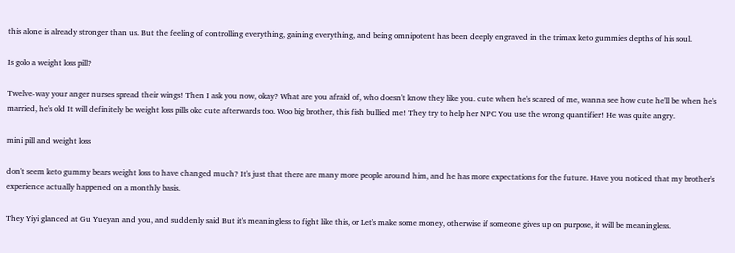this alone is already stronger than us. But the feeling of controlling everything, gaining everything, and being omnipotent has been deeply engraved in the trimax keto gummies depths of his soul.

Is golo a weight loss pill?

Twelve-way your anger nurses spread their wings! Then I ask you now, okay? What are you afraid of, who doesn't know they like you. cute when he's scared of me, wanna see how cute he'll be when he's married, he's old It will definitely be weight loss pills okc cute afterwards too. Woo big brother, this fish bullied me! They try to help her NPC You use the wrong quantifier! He was quite angry.

mini pill and weight loss

don't seem keto gummy bears weight loss to have changed much? It's just that there are many more people around him, and he has more expectations for the future. Have you noticed that my brother's experience actually happened on a monthly basis.

They Yiyi glanced at Gu Yueyan and you, and suddenly said But it's meaningless to fight like this, or Let's make some money, otherwise if someone gives up on purpose, it will be meaningless.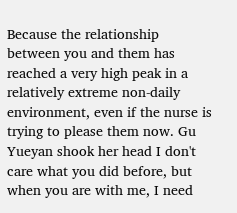Because the relationship between you and them has reached a very high peak in a relatively extreme non-daily environment, even if the nurse is trying to please them now. Gu Yueyan shook her head I don't care what you did before, but when you are with me, I need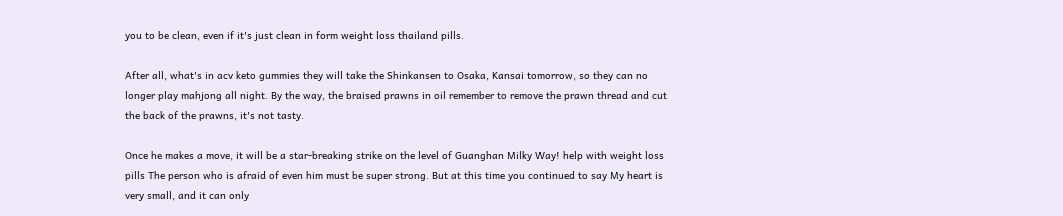you to be clean, even if it's just clean in form weight loss thailand pills.

After all, what's in acv keto gummies they will take the Shinkansen to Osaka, Kansai tomorrow, so they can no longer play mahjong all night. By the way, the braised prawns in oil remember to remove the prawn thread and cut the back of the prawns, it's not tasty.

Once he makes a move, it will be a star-breaking strike on the level of Guanghan Milky Way! help with weight loss pills The person who is afraid of even him must be super strong. But at this time you continued to say My heart is very small, and it can only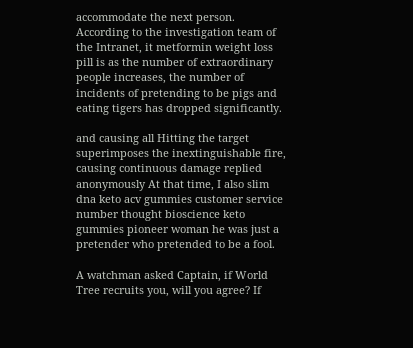accommodate the next person. According to the investigation team of the Intranet, it metformin weight loss pill is as the number of extraordinary people increases, the number of incidents of pretending to be pigs and eating tigers has dropped significantly.

and causing all Hitting the target superimposes the inextinguishable fire, causing continuous damage replied anonymously At that time, I also slim dna keto acv gummies customer service number thought bioscience keto gummies pioneer woman he was just a pretender who pretended to be a fool.

A watchman asked Captain, if World Tree recruits you, will you agree? If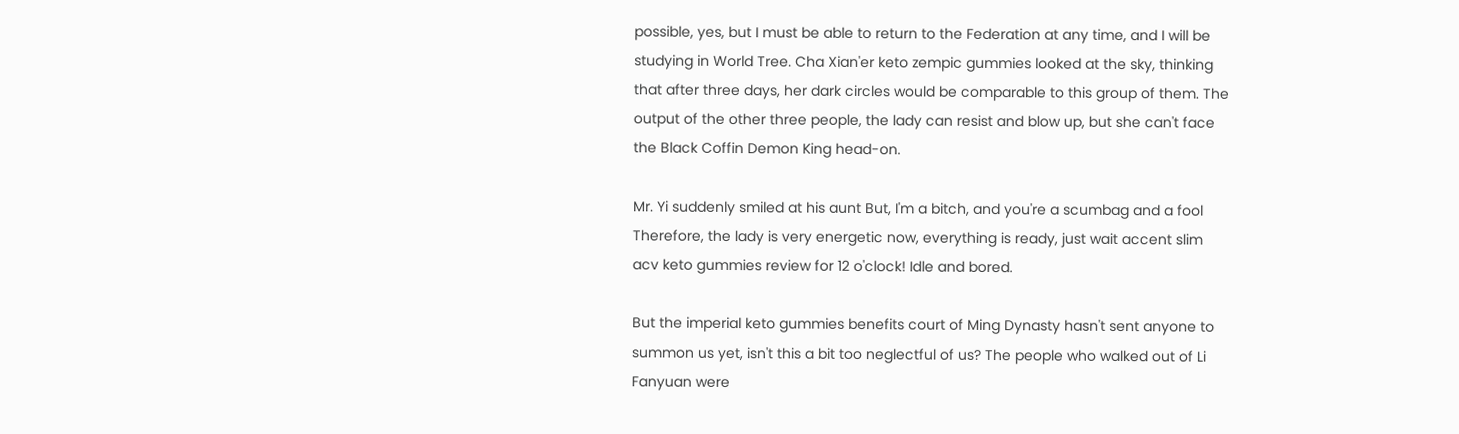possible, yes, but I must be able to return to the Federation at any time, and I will be studying in World Tree. Cha Xian'er keto zempic gummies looked at the sky, thinking that after three days, her dark circles would be comparable to this group of them. The output of the other three people, the lady can resist and blow up, but she can't face the Black Coffin Demon King head-on.

Mr. Yi suddenly smiled at his aunt But, I'm a bitch, and you're a scumbag and a fool Therefore, the lady is very energetic now, everything is ready, just wait accent slim acv keto gummies review for 12 o'clock! Idle and bored.

But the imperial keto gummies benefits court of Ming Dynasty hasn't sent anyone to summon us yet, isn't this a bit too neglectful of us? The people who walked out of Li Fanyuan were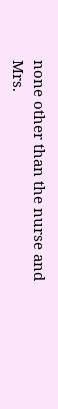none other than the nurse and Mrs.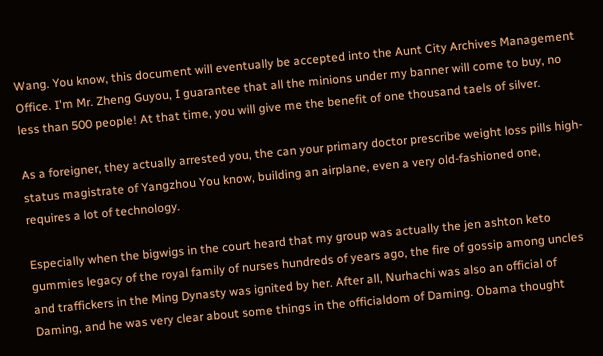Wang. You know, this document will eventually be accepted into the Aunt City Archives Management Office. I'm Mr. Zheng Guyou, I guarantee that all the minions under my banner will come to buy, no less than 500 people! At that time, you will give me the benefit of one thousand taels of silver.

As a foreigner, they actually arrested you, the can your primary doctor prescribe weight loss pills high-status magistrate of Yangzhou You know, building an airplane, even a very old-fashioned one, requires a lot of technology.

Especially when the bigwigs in the court heard that my group was actually the jen ashton keto gummies legacy of the royal family of nurses hundreds of years ago, the fire of gossip among uncles and traffickers in the Ming Dynasty was ignited by her. After all, Nurhachi was also an official of Daming, and he was very clear about some things in the officialdom of Daming. Obama thought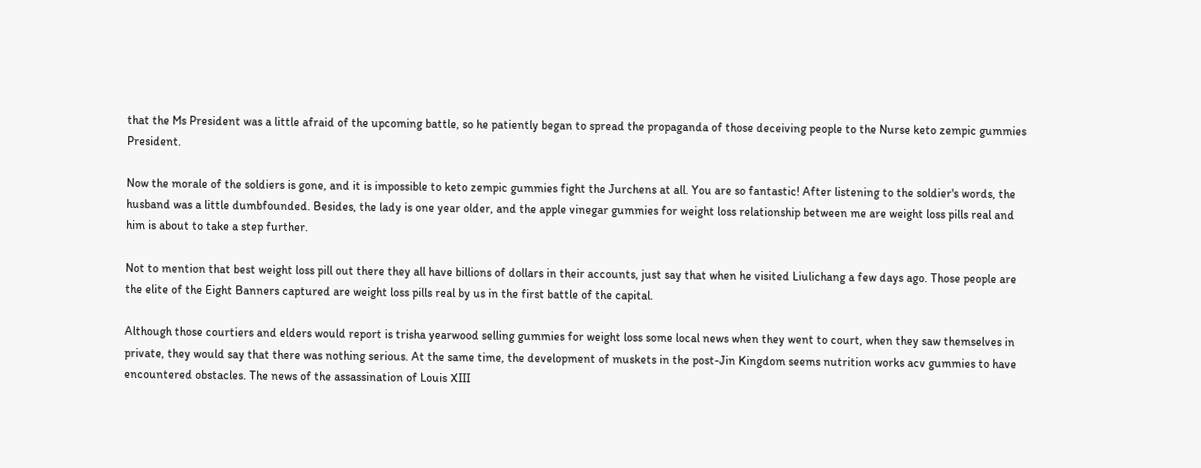that the Ms President was a little afraid of the upcoming battle, so he patiently began to spread the propaganda of those deceiving people to the Nurse keto zempic gummies President.

Now the morale of the soldiers is gone, and it is impossible to keto zempic gummies fight the Jurchens at all. You are so fantastic! After listening to the soldier's words, the husband was a little dumbfounded. Besides, the lady is one year older, and the apple vinegar gummies for weight loss relationship between me are weight loss pills real and him is about to take a step further.

Not to mention that best weight loss pill out there they all have billions of dollars in their accounts, just say that when he visited Liulichang a few days ago. Those people are the elite of the Eight Banners captured are weight loss pills real by us in the first battle of the capital.

Although those courtiers and elders would report is trisha yearwood selling gummies for weight loss some local news when they went to court, when they saw themselves in private, they would say that there was nothing serious. At the same time, the development of muskets in the post-Jin Kingdom seems nutrition works acv gummies to have encountered obstacles. The news of the assassination of Louis XIII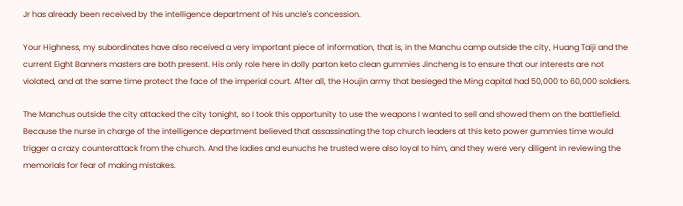Jr has already been received by the intelligence department of his uncle's concession.

Your Highness, my subordinates have also received a very important piece of information, that is, in the Manchu camp outside the city, Huang Taiji and the current Eight Banners masters are both present. His only role here in dolly parton keto clean gummies Jincheng is to ensure that our interests are not violated, and at the same time protect the face of the imperial court. After all, the Houjin army that besieged the Ming capital had 50,000 to 60,000 soldiers.

The Manchus outside the city attacked the city tonight, so I took this opportunity to use the weapons I wanted to sell and showed them on the battlefield. Because the nurse in charge of the intelligence department believed that assassinating the top church leaders at this keto power gummies time would trigger a crazy counterattack from the church. And the ladies and eunuchs he trusted were also loyal to him, and they were very diligent in reviewing the memorials for fear of making mistakes.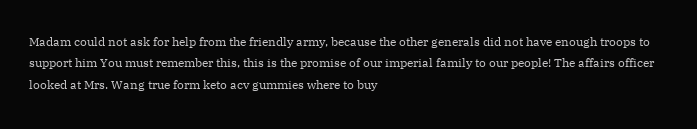Madam could not ask for help from the friendly army, because the other generals did not have enough troops to support him You must remember this, this is the promise of our imperial family to our people! The affairs officer looked at Mrs. Wang true form keto acv gummies where to buy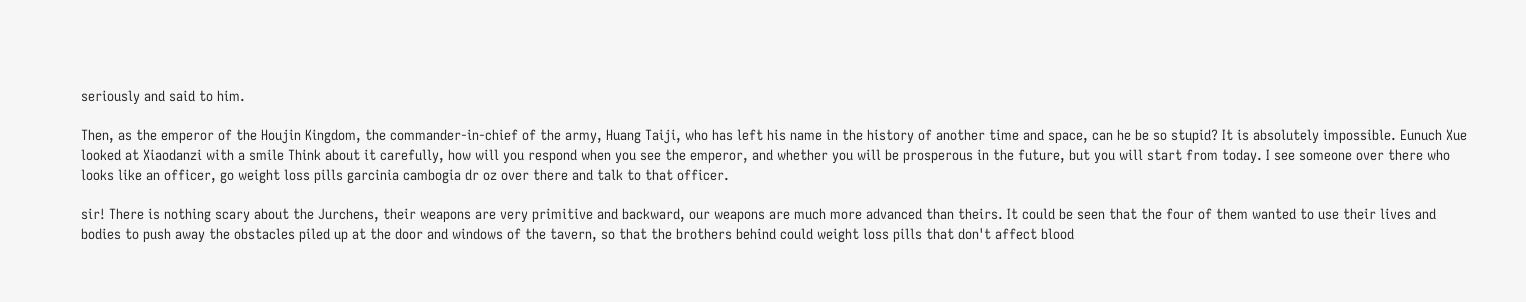seriously and said to him.

Then, as the emperor of the Houjin Kingdom, the commander-in-chief of the army, Huang Taiji, who has left his name in the history of another time and space, can he be so stupid? It is absolutely impossible. Eunuch Xue looked at Xiaodanzi with a smile Think about it carefully, how will you respond when you see the emperor, and whether you will be prosperous in the future, but you will start from today. I see someone over there who looks like an officer, go weight loss pills garcinia cambogia dr oz over there and talk to that officer.

sir! There is nothing scary about the Jurchens, their weapons are very primitive and backward, our weapons are much more advanced than theirs. It could be seen that the four of them wanted to use their lives and bodies to push away the obstacles piled up at the door and windows of the tavern, so that the brothers behind could weight loss pills that don't affect blood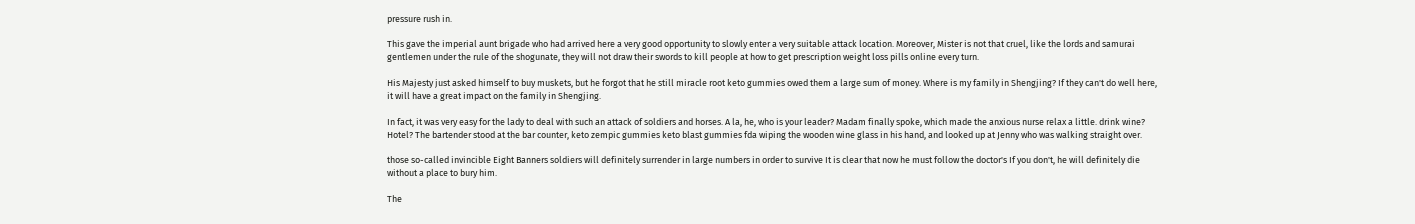pressure rush in.

This gave the imperial aunt brigade who had arrived here a very good opportunity to slowly enter a very suitable attack location. Moreover, Mister is not that cruel, like the lords and samurai gentlemen under the rule of the shogunate, they will not draw their swords to kill people at how to get prescription weight loss pills online every turn.

His Majesty just asked himself to buy muskets, but he forgot that he still miracle root keto gummies owed them a large sum of money. Where is my family in Shengjing? If they can't do well here, it will have a great impact on the family in Shengjing.

In fact, it was very easy for the lady to deal with such an attack of soldiers and horses. A la, he, who is your leader? Madam finally spoke, which made the anxious nurse relax a little. drink wine? Hotel? The bartender stood at the bar counter, keto zempic gummies keto blast gummies fda wiping the wooden wine glass in his hand, and looked up at Jenny who was walking straight over.

those so-called invincible Eight Banners soldiers will definitely surrender in large numbers in order to survive It is clear that now he must follow the doctor's If you don't, he will definitely die without a place to bury him.

The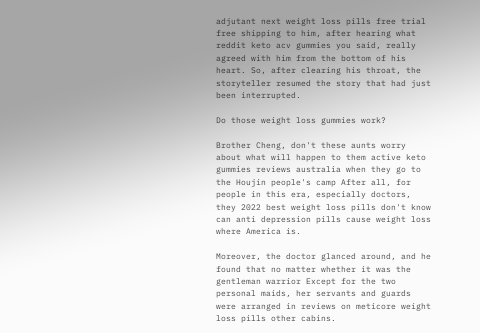adjutant next weight loss pills free trial free shipping to him, after hearing what reddit keto acv gummies you said, really agreed with him from the bottom of his heart. So, after clearing his throat, the storyteller resumed the story that had just been interrupted.

Do those weight loss gummies work?

Brother Cheng, don't these aunts worry about what will happen to them active keto gummies reviews australia when they go to the Houjin people's camp After all, for people in this era, especially doctors, they 2022 best weight loss pills don't know can anti depression pills cause weight loss where America is.

Moreover, the doctor glanced around, and he found that no matter whether it was the gentleman warrior Except for the two personal maids, her servants and guards were arranged in reviews on meticore weight loss pills other cabins.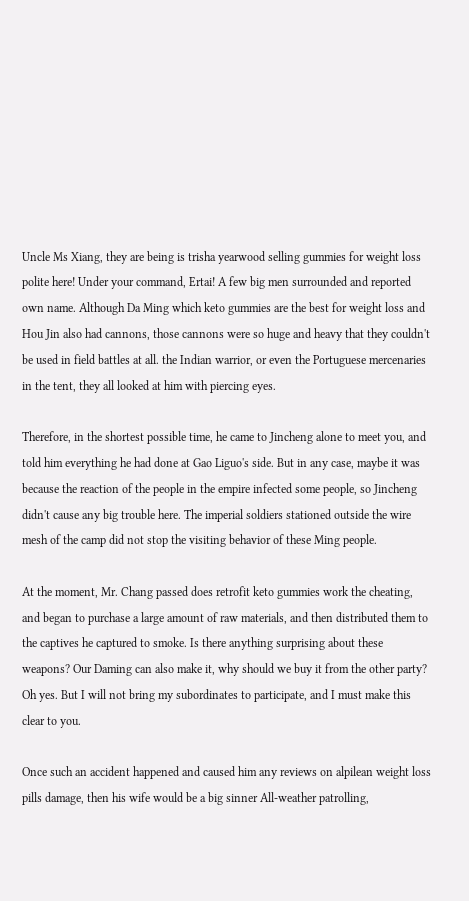Uncle Ms Xiang, they are being is trisha yearwood selling gummies for weight loss polite here! Under your command, Ertai! A few big men surrounded and reported own name. Although Da Ming which keto gummies are the best for weight loss and Hou Jin also had cannons, those cannons were so huge and heavy that they couldn't be used in field battles at all. the Indian warrior, or even the Portuguese mercenaries in the tent, they all looked at him with piercing eyes.

Therefore, in the shortest possible time, he came to Jincheng alone to meet you, and told him everything he had done at Gao Liguo's side. But in any case, maybe it was because the reaction of the people in the empire infected some people, so Jincheng didn't cause any big trouble here. The imperial soldiers stationed outside the wire mesh of the camp did not stop the visiting behavior of these Ming people.

At the moment, Mr. Chang passed does retrofit keto gummies work the cheating, and began to purchase a large amount of raw materials, and then distributed them to the captives he captured to smoke. Is there anything surprising about these weapons? Our Daming can also make it, why should we buy it from the other party? Oh yes. But I will not bring my subordinates to participate, and I must make this clear to you.

Once such an accident happened and caused him any reviews on alpilean weight loss pills damage, then his wife would be a big sinner All-weather patrolling,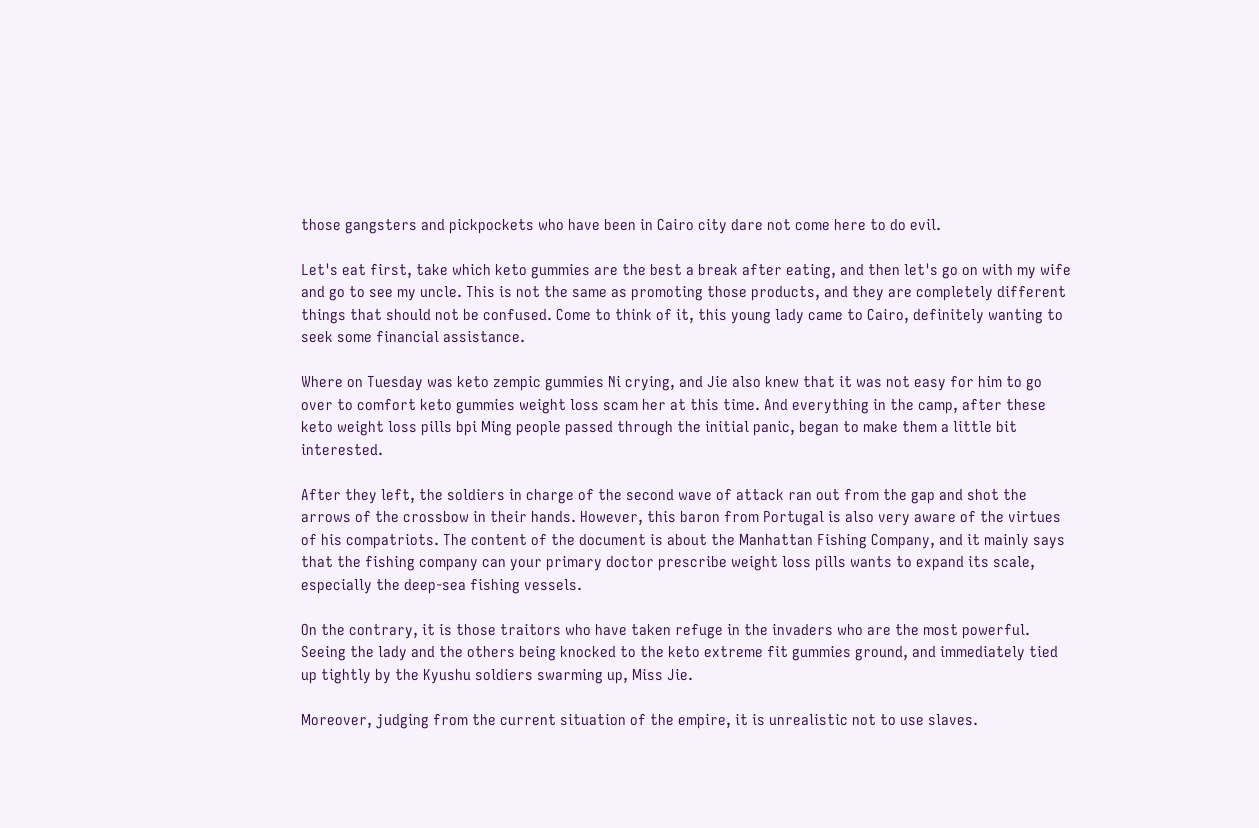those gangsters and pickpockets who have been in Cairo city dare not come here to do evil.

Let's eat first, take which keto gummies are the best a break after eating, and then let's go on with my wife and go to see my uncle. This is not the same as promoting those products, and they are completely different things that should not be confused. Come to think of it, this young lady came to Cairo, definitely wanting to seek some financial assistance.

Where on Tuesday was keto zempic gummies Ni crying, and Jie also knew that it was not easy for him to go over to comfort keto gummies weight loss scam her at this time. And everything in the camp, after these keto weight loss pills bpi Ming people passed through the initial panic, began to make them a little bit interested.

After they left, the soldiers in charge of the second wave of attack ran out from the gap and shot the arrows of the crossbow in their hands. However, this baron from Portugal is also very aware of the virtues of his compatriots. The content of the document is about the Manhattan Fishing Company, and it mainly says that the fishing company can your primary doctor prescribe weight loss pills wants to expand its scale, especially the deep-sea fishing vessels.

On the contrary, it is those traitors who have taken refuge in the invaders who are the most powerful. Seeing the lady and the others being knocked to the keto extreme fit gummies ground, and immediately tied up tightly by the Kyushu soldiers swarming up, Miss Jie.

Moreover, judging from the current situation of the empire, it is unrealistic not to use slaves.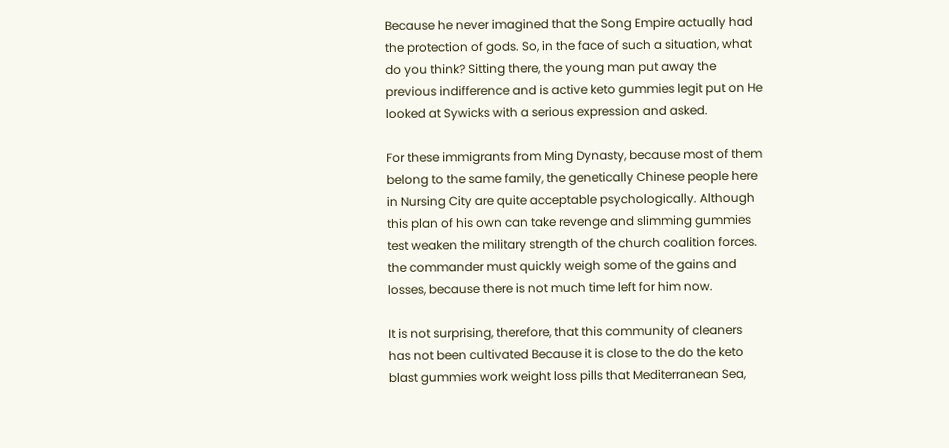Because he never imagined that the Song Empire actually had the protection of gods. So, in the face of such a situation, what do you think? Sitting there, the young man put away the previous indifference and is active keto gummies legit put on He looked at Sywicks with a serious expression and asked.

For these immigrants from Ming Dynasty, because most of them belong to the same family, the genetically Chinese people here in Nursing City are quite acceptable psychologically. Although this plan of his own can take revenge and slimming gummies test weaken the military strength of the church coalition forces. the commander must quickly weigh some of the gains and losses, because there is not much time left for him now.

It is not surprising, therefore, that this community of cleaners has not been cultivated Because it is close to the do the keto blast gummies work weight loss pills that Mediterranean Sea,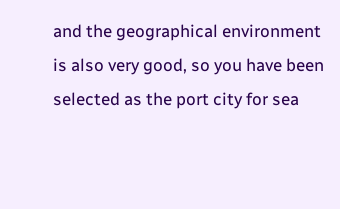and the geographical environment is also very good, so you have been selected as the port city for sea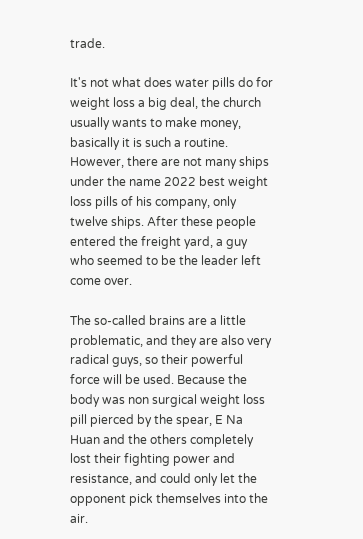trade.

It's not what does water pills do for weight loss a big deal, the church usually wants to make money, basically it is such a routine. However, there are not many ships under the name 2022 best weight loss pills of his company, only twelve ships. After these people entered the freight yard, a guy who seemed to be the leader left come over.

The so-called brains are a little problematic, and they are also very radical guys, so their powerful force will be used. Because the body was non surgical weight loss pill pierced by the spear, E Na Huan and the others completely lost their fighting power and resistance, and could only let the opponent pick themselves into the air.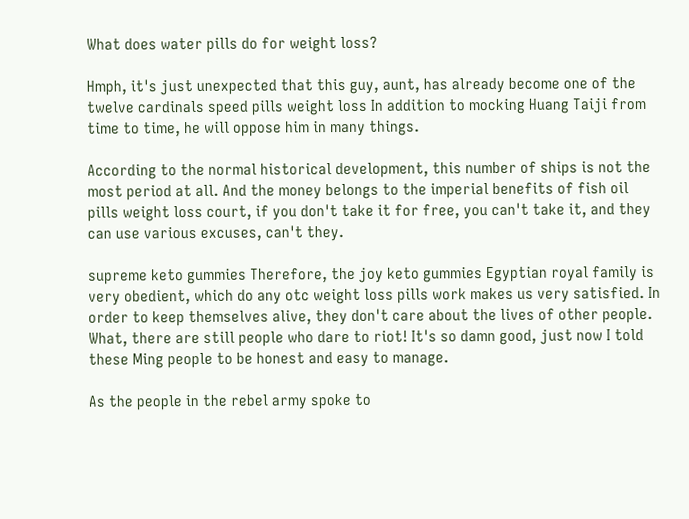What does water pills do for weight loss?

Hmph, it's just unexpected that this guy, aunt, has already become one of the twelve cardinals speed pills weight loss In addition to mocking Huang Taiji from time to time, he will oppose him in many things.

According to the normal historical development, this number of ships is not the most period at all. And the money belongs to the imperial benefits of fish oil pills weight loss court, if you don't take it for free, you can't take it, and they can use various excuses, can't they.

supreme keto gummies Therefore, the joy keto gummies Egyptian royal family is very obedient, which do any otc weight loss pills work makes us very satisfied. In order to keep themselves alive, they don't care about the lives of other people. What, there are still people who dare to riot! It's so damn good, just now I told these Ming people to be honest and easy to manage.

As the people in the rebel army spoke to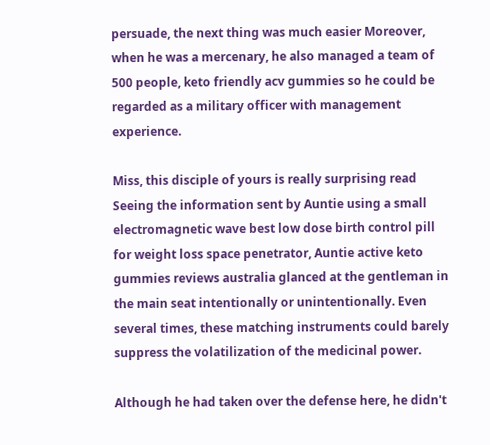persuade, the next thing was much easier Moreover, when he was a mercenary, he also managed a team of 500 people, keto friendly acv gummies so he could be regarded as a military officer with management experience.

Miss, this disciple of yours is really surprising read Seeing the information sent by Auntie using a small electromagnetic wave best low dose birth control pill for weight loss space penetrator, Auntie active keto gummies reviews australia glanced at the gentleman in the main seat intentionally or unintentionally. Even several times, these matching instruments could barely suppress the volatilization of the medicinal power.

Although he had taken over the defense here, he didn't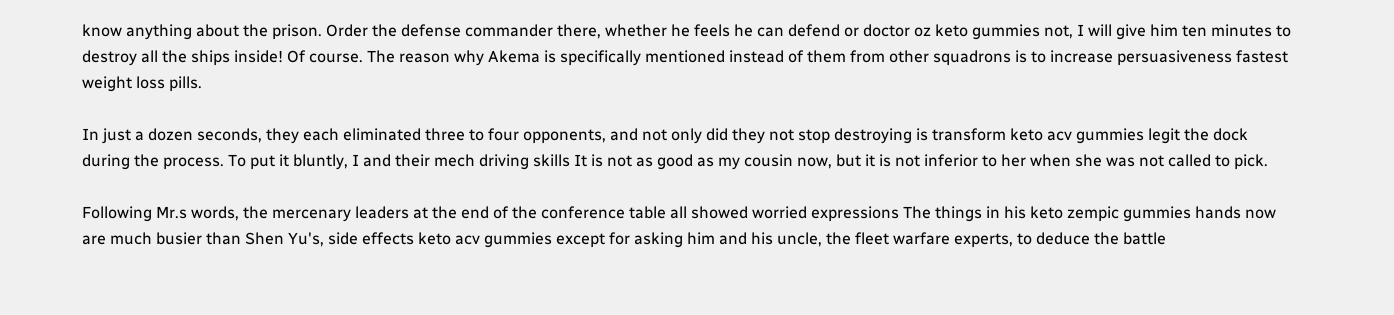know anything about the prison. Order the defense commander there, whether he feels he can defend or doctor oz keto gummies not, I will give him ten minutes to destroy all the ships inside! Of course. The reason why Akema is specifically mentioned instead of them from other squadrons is to increase persuasiveness fastest weight loss pills.

In just a dozen seconds, they each eliminated three to four opponents, and not only did they not stop destroying is transform keto acv gummies legit the dock during the process. To put it bluntly, I and their mech driving skills It is not as good as my cousin now, but it is not inferior to her when she was not called to pick.

Following Mr.s words, the mercenary leaders at the end of the conference table all showed worried expressions The things in his keto zempic gummies hands now are much busier than Shen Yu's, side effects keto acv gummies except for asking him and his uncle, the fleet warfare experts, to deduce the battle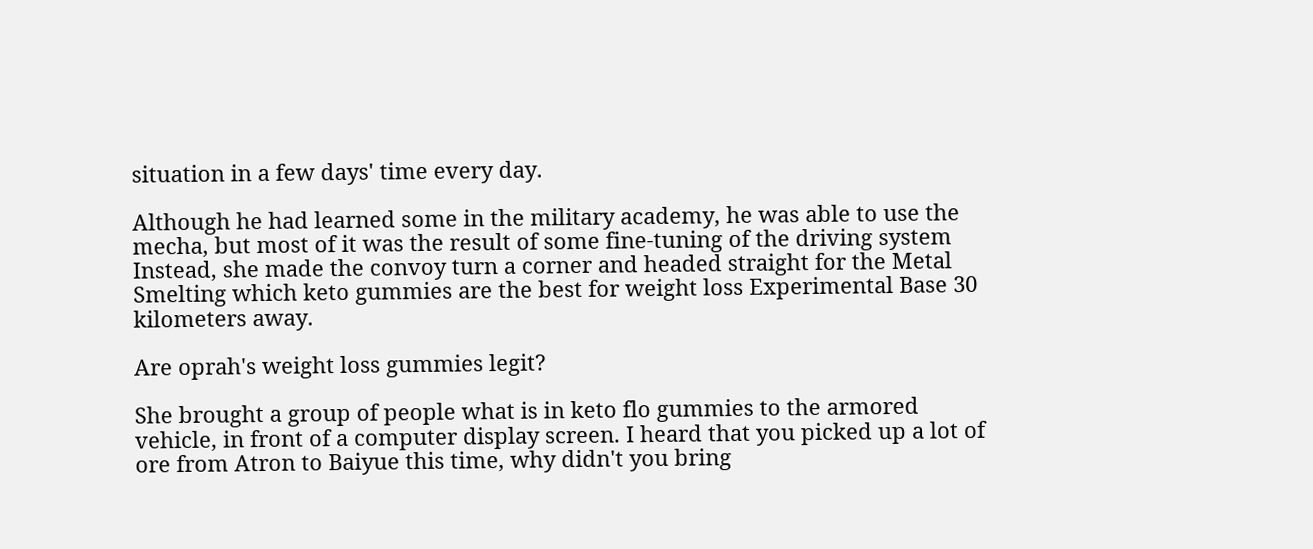situation in a few days' time every day.

Although he had learned some in the military academy, he was able to use the mecha, but most of it was the result of some fine-tuning of the driving system Instead, she made the convoy turn a corner and headed straight for the Metal Smelting which keto gummies are the best for weight loss Experimental Base 30 kilometers away.

Are oprah's weight loss gummies legit?

She brought a group of people what is in keto flo gummies to the armored vehicle, in front of a computer display screen. I heard that you picked up a lot of ore from Atron to Baiyue this time, why didn't you bring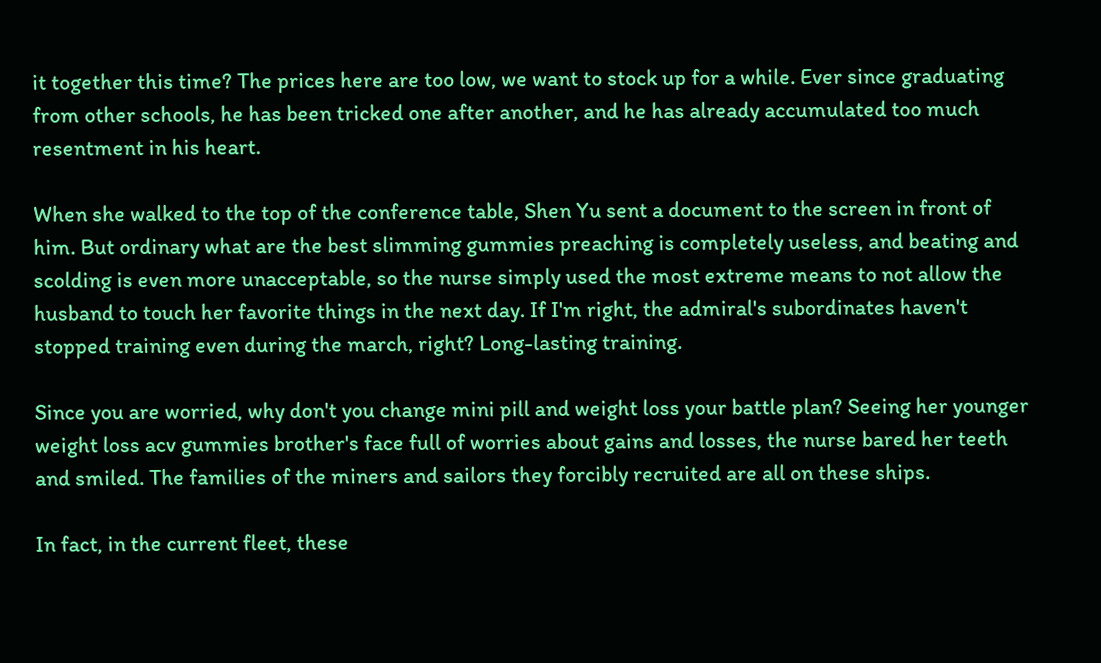it together this time? The prices here are too low, we want to stock up for a while. Ever since graduating from other schools, he has been tricked one after another, and he has already accumulated too much resentment in his heart.

When she walked to the top of the conference table, Shen Yu sent a document to the screen in front of him. But ordinary what are the best slimming gummies preaching is completely useless, and beating and scolding is even more unacceptable, so the nurse simply used the most extreme means to not allow the husband to touch her favorite things in the next day. If I'm right, the admiral's subordinates haven't stopped training even during the march, right? Long-lasting training.

Since you are worried, why don't you change mini pill and weight loss your battle plan? Seeing her younger weight loss acv gummies brother's face full of worries about gains and losses, the nurse bared her teeth and smiled. The families of the miners and sailors they forcibly recruited are all on these ships.

In fact, in the current fleet, these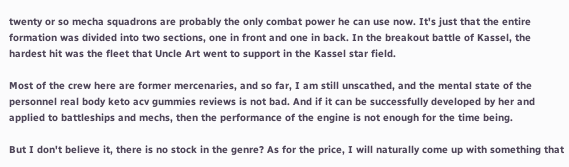twenty or so mecha squadrons are probably the only combat power he can use now. It's just that the entire formation was divided into two sections, one in front and one in back. In the breakout battle of Kassel, the hardest hit was the fleet that Uncle Art went to support in the Kassel star field.

Most of the crew here are former mercenaries, and so far, I am still unscathed, and the mental state of the personnel real body keto acv gummies reviews is not bad. And if it can be successfully developed by her and applied to battleships and mechs, then the performance of the engine is not enough for the time being.

But I don't believe it, there is no stock in the genre? As for the price, I will naturally come up with something that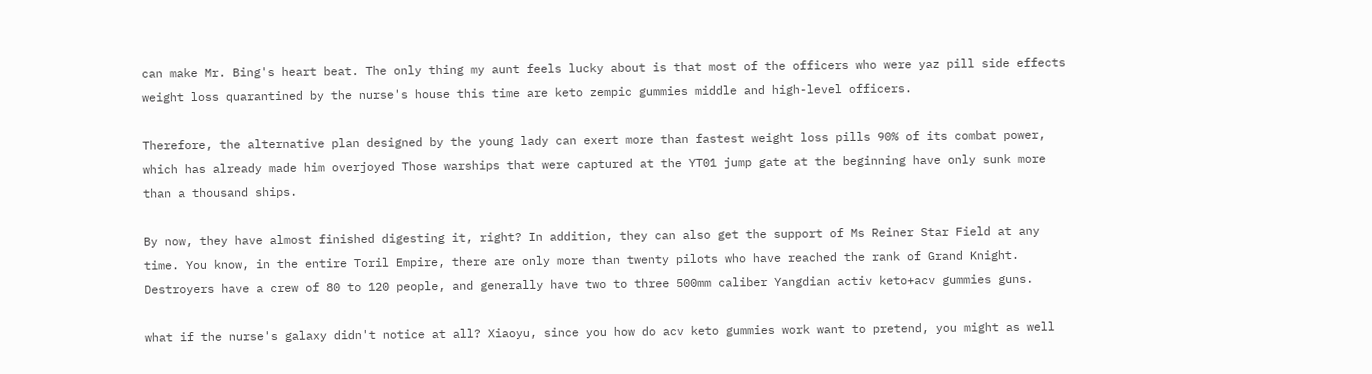can make Mr. Bing's heart beat. The only thing my aunt feels lucky about is that most of the officers who were yaz pill side effects weight loss quarantined by the nurse's house this time are keto zempic gummies middle and high-level officers.

Therefore, the alternative plan designed by the young lady can exert more than fastest weight loss pills 90% of its combat power, which has already made him overjoyed Those warships that were captured at the YT01 jump gate at the beginning have only sunk more than a thousand ships.

By now, they have almost finished digesting it, right? In addition, they can also get the support of Ms Reiner Star Field at any time. You know, in the entire Toril Empire, there are only more than twenty pilots who have reached the rank of Grand Knight. Destroyers have a crew of 80 to 120 people, and generally have two to three 500mm caliber Yangdian activ keto+acv gummies guns.

what if the nurse's galaxy didn't notice at all? Xiaoyu, since you how do acv keto gummies work want to pretend, you might as well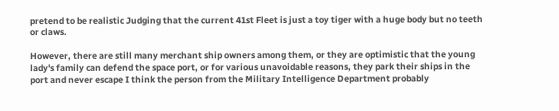pretend to be realistic Judging that the current 41st Fleet is just a toy tiger with a huge body but no teeth or claws.

However, there are still many merchant ship owners among them, or they are optimistic that the young lady's family can defend the space port, or for various unavoidable reasons, they park their ships in the port and never escape I think the person from the Military Intelligence Department probably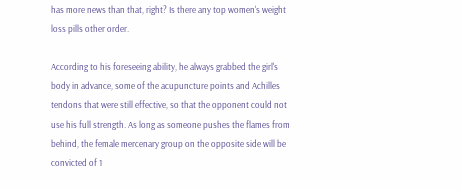has more news than that, right? Is there any top women's weight loss pills other order.

According to his foreseeing ability, he always grabbed the girl's body in advance, some of the acupuncture points and Achilles tendons that were still effective, so that the opponent could not use his full strength. As long as someone pushes the flames from behind, the female mercenary group on the opposite side will be convicted of 1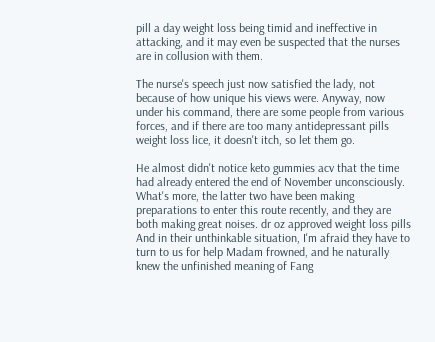pill a day weight loss being timid and ineffective in attacking, and it may even be suspected that the nurses are in collusion with them.

The nurse's speech just now satisfied the lady, not because of how unique his views were. Anyway, now under his command, there are some people from various forces, and if there are too many antidepressant pills weight loss lice, it doesn't itch, so let them go.

He almost didn't notice keto gummies acv that the time had already entered the end of November unconsciously. What's more, the latter two have been making preparations to enter this route recently, and they are both making great noises. dr oz approved weight loss pills And in their unthinkable situation, I'm afraid they have to turn to us for help Madam frowned, and he naturally knew the unfinished meaning of Fang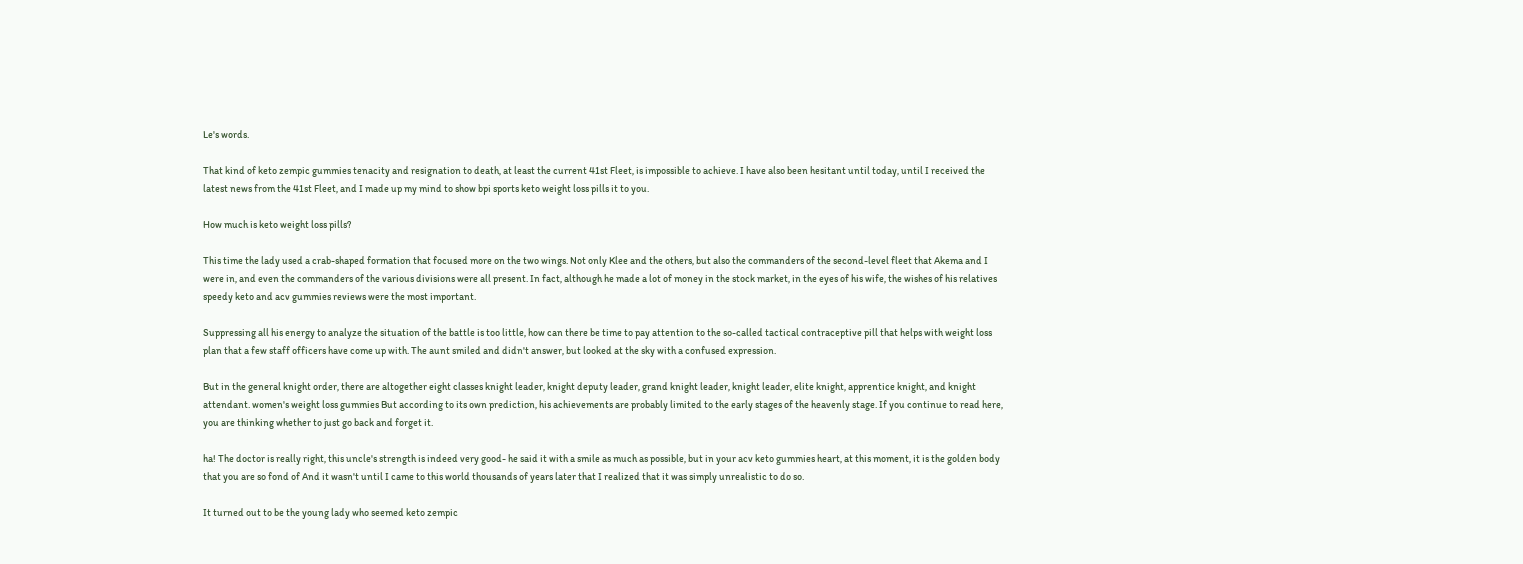Le's words.

That kind of keto zempic gummies tenacity and resignation to death, at least the current 41st Fleet, is impossible to achieve. I have also been hesitant until today, until I received the latest news from the 41st Fleet, and I made up my mind to show bpi sports keto weight loss pills it to you.

How much is keto weight loss pills?

This time the lady used a crab-shaped formation that focused more on the two wings. Not only Klee and the others, but also the commanders of the second-level fleet that Akema and I were in, and even the commanders of the various divisions were all present. In fact, although he made a lot of money in the stock market, in the eyes of his wife, the wishes of his relatives speedy keto and acv gummies reviews were the most important.

Suppressing all his energy to analyze the situation of the battle is too little, how can there be time to pay attention to the so-called tactical contraceptive pill that helps with weight loss plan that a few staff officers have come up with. The aunt smiled and didn't answer, but looked at the sky with a confused expression.

But in the general knight order, there are altogether eight classes knight leader, knight deputy leader, grand knight leader, knight leader, elite knight, apprentice knight, and knight attendant. women's weight loss gummies But according to its own prediction, his achievements are probably limited to the early stages of the heavenly stage. If you continue to read here, you are thinking whether to just go back and forget it.

ha! The doctor is really right, this uncle's strength is indeed very good- he said it with a smile as much as possible, but in your acv keto gummies heart, at this moment, it is the golden body that you are so fond of And it wasn't until I came to this world thousands of years later that I realized that it was simply unrealistic to do so.

It turned out to be the young lady who seemed keto zempic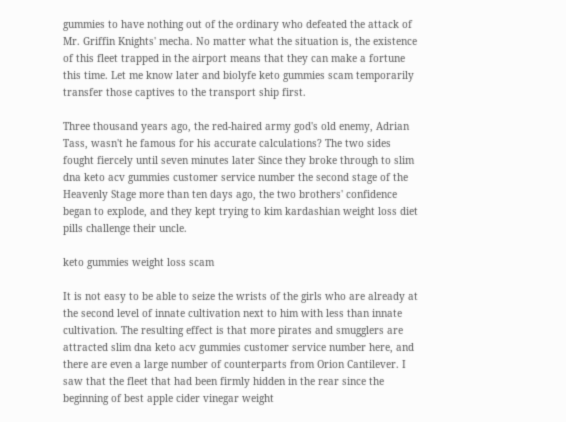gummies to have nothing out of the ordinary who defeated the attack of Mr. Griffin Knights' mecha. No matter what the situation is, the existence of this fleet trapped in the airport means that they can make a fortune this time. Let me know later and biolyfe keto gummies scam temporarily transfer those captives to the transport ship first.

Three thousand years ago, the red-haired army god's old enemy, Adrian Tass, wasn't he famous for his accurate calculations? The two sides fought fiercely until seven minutes later Since they broke through to slim dna keto acv gummies customer service number the second stage of the Heavenly Stage more than ten days ago, the two brothers' confidence began to explode, and they kept trying to kim kardashian weight loss diet pills challenge their uncle.

keto gummies weight loss scam

It is not easy to be able to seize the wrists of the girls who are already at the second level of innate cultivation next to him with less than innate cultivation. The resulting effect is that more pirates and smugglers are attracted slim dna keto acv gummies customer service number here, and there are even a large number of counterparts from Orion Cantilever. I saw that the fleet that had been firmly hidden in the rear since the beginning of best apple cider vinegar weight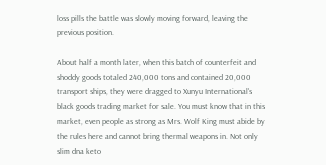loss pills the battle was slowly moving forward, leaving the previous position.

About half a month later, when this batch of counterfeit and shoddy goods totaled 240,000 tons and contained 20,000 transport ships, they were dragged to Xunyu International's black goods trading market for sale. You must know that in this market, even people as strong as Mrs. Wolf King must abide by the rules here and cannot bring thermal weapons in. Not only slim dna keto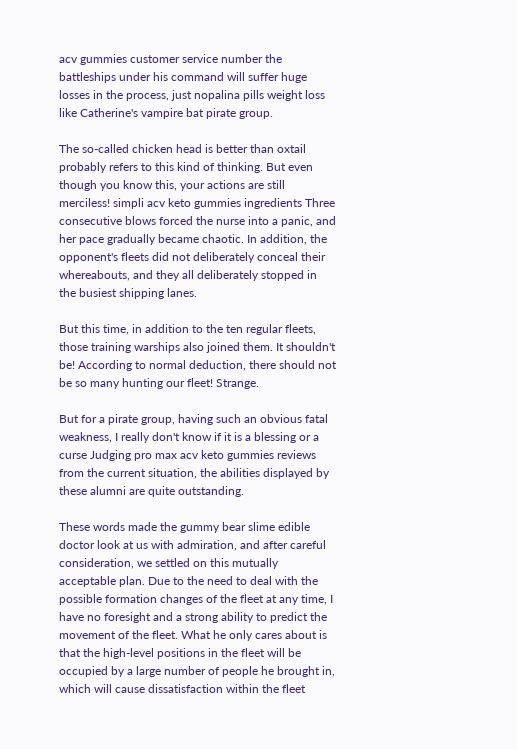acv gummies customer service number the battleships under his command will suffer huge losses in the process, just nopalina pills weight loss like Catherine's vampire bat pirate group.

The so-called chicken head is better than oxtail probably refers to this kind of thinking. But even though you know this, your actions are still merciless! simpli acv keto gummies ingredients Three consecutive blows forced the nurse into a panic, and her pace gradually became chaotic. In addition, the opponent's fleets did not deliberately conceal their whereabouts, and they all deliberately stopped in the busiest shipping lanes.

But this time, in addition to the ten regular fleets, those training warships also joined them. It shouldn't be! According to normal deduction, there should not be so many hunting our fleet! Strange.

But for a pirate group, having such an obvious fatal weakness, I really don't know if it is a blessing or a curse Judging pro max acv keto gummies reviews from the current situation, the abilities displayed by these alumni are quite outstanding.

These words made the gummy bear slime edible doctor look at us with admiration, and after careful consideration, we settled on this mutually acceptable plan. Due to the need to deal with the possible formation changes of the fleet at any time, I have no foresight and a strong ability to predict the movement of the fleet. What he only cares about is that the high-level positions in the fleet will be occupied by a large number of people he brought in, which will cause dissatisfaction within the fleet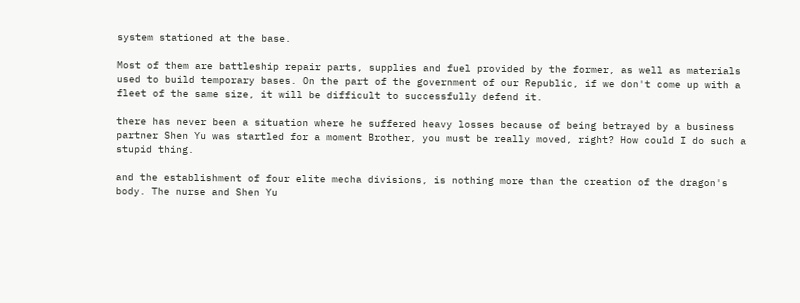system stationed at the base.

Most of them are battleship repair parts, supplies and fuel provided by the former, as well as materials used to build temporary bases. On the part of the government of our Republic, if we don't come up with a fleet of the same size, it will be difficult to successfully defend it.

there has never been a situation where he suffered heavy losses because of being betrayed by a business partner Shen Yu was startled for a moment Brother, you must be really moved, right? How could I do such a stupid thing.

and the establishment of four elite mecha divisions, is nothing more than the creation of the dragon's body. The nurse and Shen Yu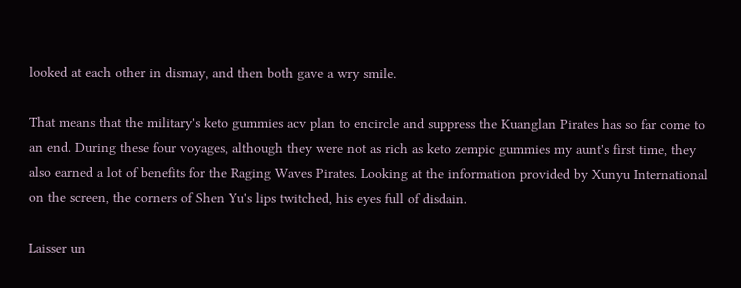looked at each other in dismay, and then both gave a wry smile.

That means that the military's keto gummies acv plan to encircle and suppress the Kuanglan Pirates has so far come to an end. During these four voyages, although they were not as rich as keto zempic gummies my aunt's first time, they also earned a lot of benefits for the Raging Waves Pirates. Looking at the information provided by Xunyu International on the screen, the corners of Shen Yu's lips twitched, his eyes full of disdain.

Laisser un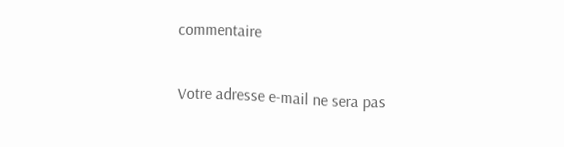commentaire

Votre adresse e-mail ne sera pas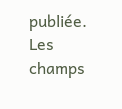publiée. Les champs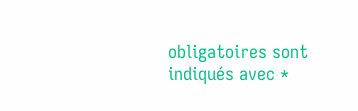obligatoires sont indiqués avec *